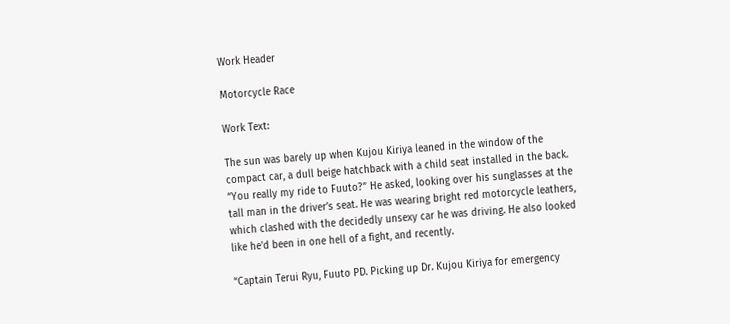Work Header

Motorcycle Race

Work Text:

The sun was barely up when Kujou Kiriya leaned in the window of the compact car, a dull beige hatchback with a child seat installed in the back. “You really my ride to Fuuto?” He asked, looking over his sunglasses at the tall man in the driver’s seat. He was wearing bright red motorcycle leathers, which clashed with the decidedly unsexy car he was driving. He also looked like he'd been in one hell of a fight, and recently.

“Captain Terui Ryu, Fuuto PD. Picking up Dr. Kujou Kiriya for emergency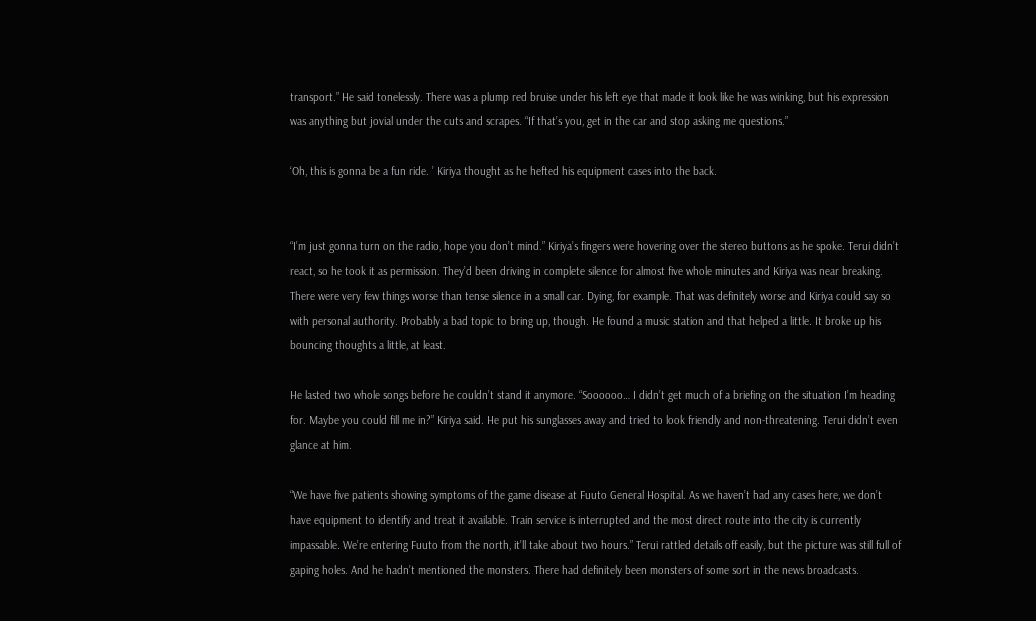transport.” He said tonelessly. There was a plump red bruise under his left eye that made it look like he was winking, but his expression was anything but jovial under the cuts and scrapes. “If that’s you, get in the car and stop asking me questions.”

‘Oh, this is gonna be a fun ride. ’ Kiriya thought as he hefted his equipment cases into the back.


“I’m just gonna turn on the radio, hope you don’t mind.” Kiriya’s fingers were hovering over the stereo buttons as he spoke. Terui didn’t react, so he took it as permission. They’d been driving in complete silence for almost five whole minutes and Kiriya was near breaking. There were very few things worse than tense silence in a small car. Dying, for example. That was definitely worse and Kiriya could say so with personal authority. Probably a bad topic to bring up, though. He found a music station and that helped a little. It broke up his bouncing thoughts a little, at least.

He lasted two whole songs before he couldn’t stand it anymore. “Soooooo… I didn’t get much of a briefing on the situation I’m heading for. Maybe you could fill me in?” Kiriya said. He put his sunglasses away and tried to look friendly and non-threatening. Terui didn’t even glance at him.

“We have five patients showing symptoms of the game disease at Fuuto General Hospital. As we haven’t had any cases here, we don’t have equipment to identify and treat it available. Train service is interrupted and the most direct route into the city is currently impassable. We’re entering Fuuto from the north, it’ll take about two hours.” Terui rattled details off easily, but the picture was still full of gaping holes. And he hadn’t mentioned the monsters. There had definitely been monsters of some sort in the news broadcasts.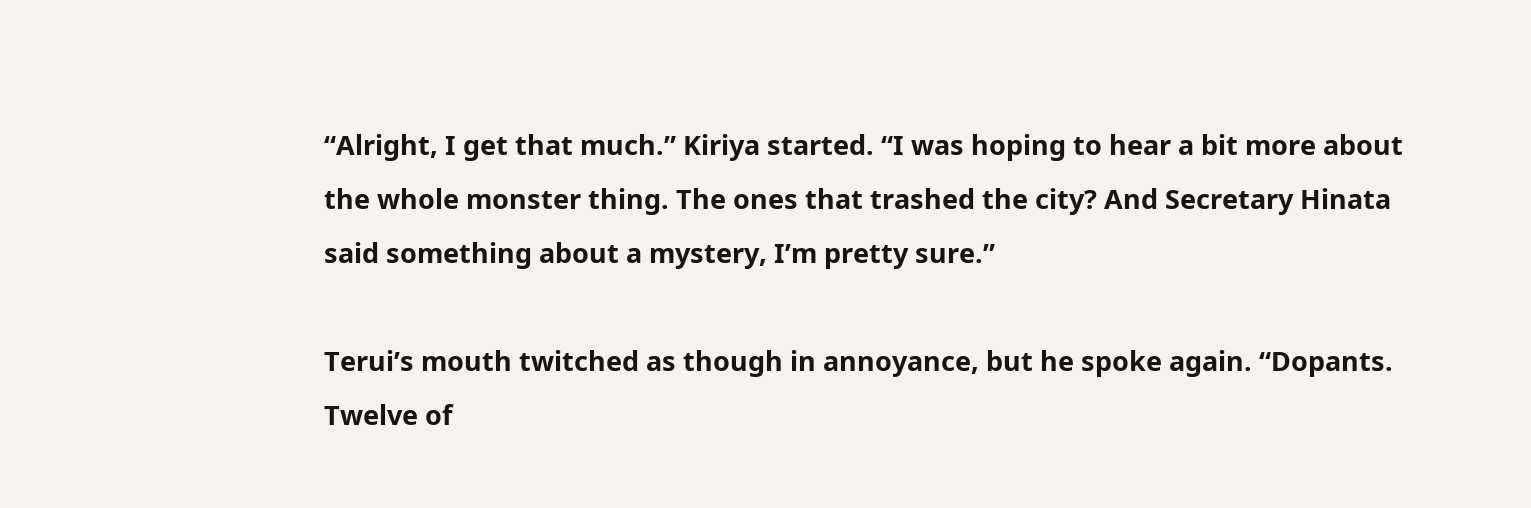“Alright, I get that much.” Kiriya started. “I was hoping to hear a bit more about the whole monster thing. The ones that trashed the city? And Secretary Hinata said something about a mystery, I’m pretty sure.”

Terui’s mouth twitched as though in annoyance, but he spoke again. “Dopants. Twelve of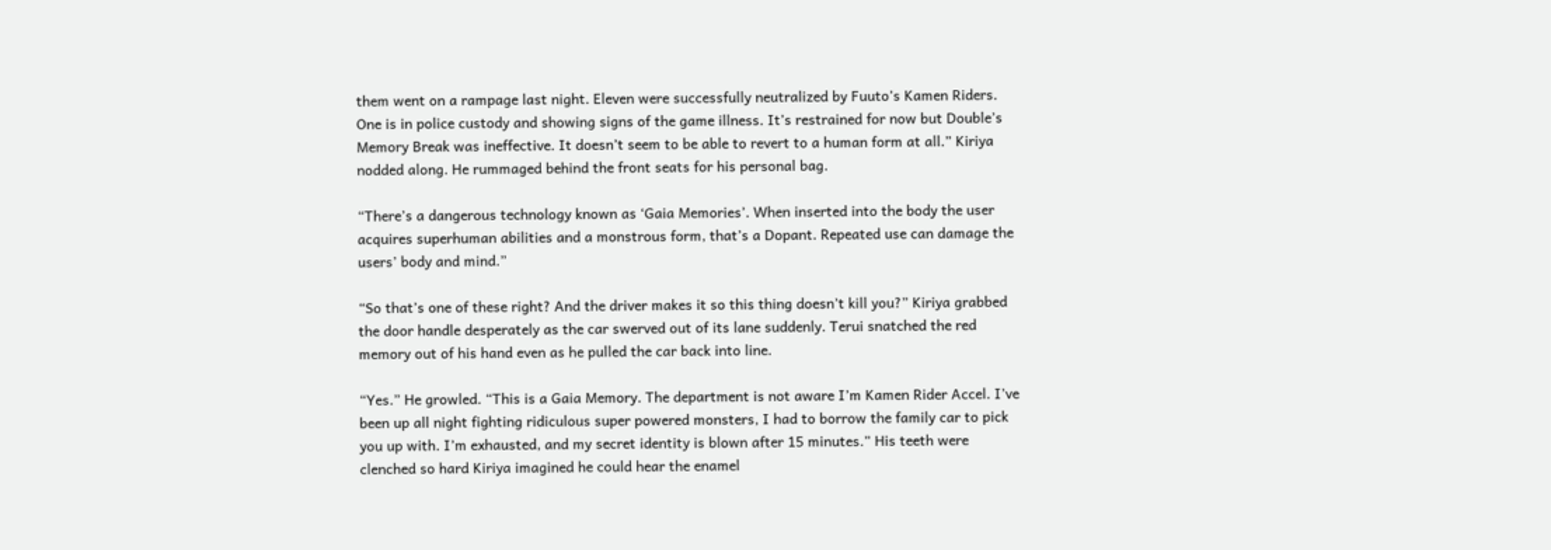them went on a rampage last night. Eleven were successfully neutralized by Fuuto’s Kamen Riders. One is in police custody and showing signs of the game illness. It’s restrained for now but Double’s Memory Break was ineffective. It doesn’t seem to be able to revert to a human form at all.” Kiriya nodded along. He rummaged behind the front seats for his personal bag.

“There’s a dangerous technology known as ‘Gaia Memories’. When inserted into the body the user acquires superhuman abilities and a monstrous form, that’s a Dopant. Repeated use can damage the users’ body and mind.”

“So that’s one of these right? And the driver makes it so this thing doesn’t kill you?” Kiriya grabbed the door handle desperately as the car swerved out of its lane suddenly. Terui snatched the red memory out of his hand even as he pulled the car back into line.

“Yes.” He growled. “This is a Gaia Memory. The department is not aware I’m Kamen Rider Accel. I’ve been up all night fighting ridiculous super powered monsters, I had to borrow the family car to pick you up with. I’m exhausted, and my secret identity is blown after 15 minutes.” His teeth were clenched so hard Kiriya imagined he could hear the enamel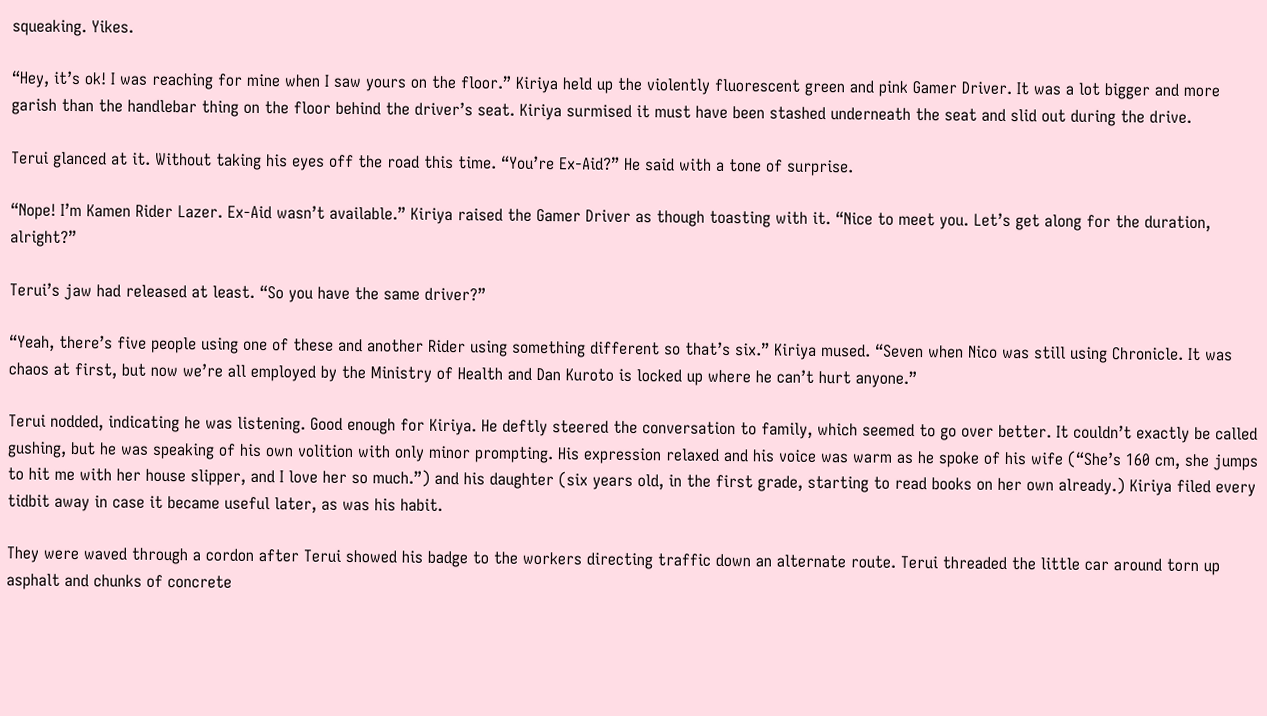squeaking. Yikes.

“Hey, it’s ok! I was reaching for mine when I saw yours on the floor.” Kiriya held up the violently fluorescent green and pink Gamer Driver. It was a lot bigger and more garish than the handlebar thing on the floor behind the driver’s seat. Kiriya surmised it must have been stashed underneath the seat and slid out during the drive.

Terui glanced at it. Without taking his eyes off the road this time. “You’re Ex-Aid?” He said with a tone of surprise.

“Nope! I’m Kamen Rider Lazer. Ex-Aid wasn’t available.” Kiriya raised the Gamer Driver as though toasting with it. “Nice to meet you. Let’s get along for the duration, alright?”

Terui’s jaw had released at least. “So you have the same driver?”

“Yeah, there’s five people using one of these and another Rider using something different so that’s six.” Kiriya mused. “Seven when Nico was still using Chronicle. It was chaos at first, but now we’re all employed by the Ministry of Health and Dan Kuroto is locked up where he can’t hurt anyone.”

Terui nodded, indicating he was listening. Good enough for Kiriya. He deftly steered the conversation to family, which seemed to go over better. It couldn’t exactly be called gushing, but he was speaking of his own volition with only minor prompting. His expression relaxed and his voice was warm as he spoke of his wife (“She’s 160 cm, she jumps to hit me with her house slipper, and I love her so much.”) and his daughter (six years old, in the first grade, starting to read books on her own already.) Kiriya filed every tidbit away in case it became useful later, as was his habit.

They were waved through a cordon after Terui showed his badge to the workers directing traffic down an alternate route. Terui threaded the little car around torn up asphalt and chunks of concrete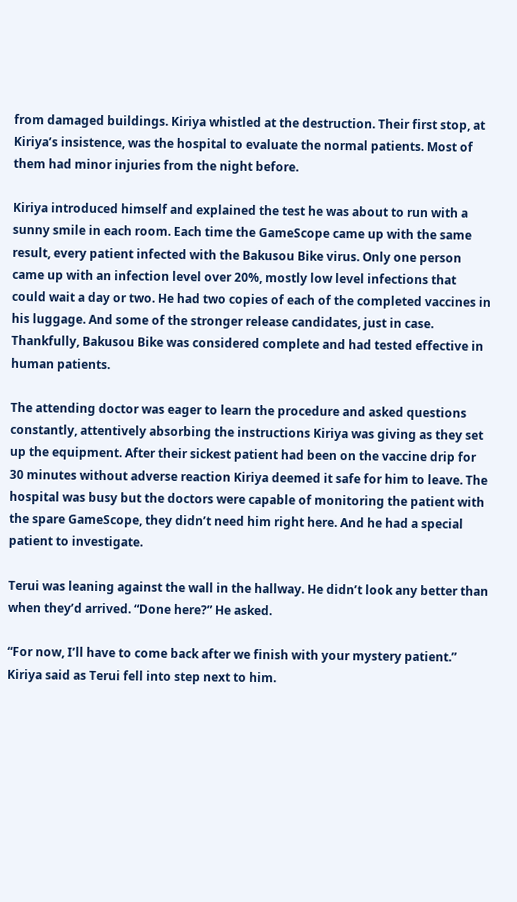from damaged buildings. Kiriya whistled at the destruction. Their first stop, at Kiriya’s insistence, was the hospital to evaluate the normal patients. Most of them had minor injuries from the night before.

Kiriya introduced himself and explained the test he was about to run with a sunny smile in each room. Each time the GameScope came up with the same result, every patient infected with the Bakusou Bike virus. Only one person came up with an infection level over 20%, mostly low level infections that could wait a day or two. He had two copies of each of the completed vaccines in his luggage. And some of the stronger release candidates, just in case. Thankfully, Bakusou Bike was considered complete and had tested effective in human patients.

The attending doctor was eager to learn the procedure and asked questions constantly, attentively absorbing the instructions Kiriya was giving as they set up the equipment. After their sickest patient had been on the vaccine drip for 30 minutes without adverse reaction Kiriya deemed it safe for him to leave. The hospital was busy but the doctors were capable of monitoring the patient with the spare GameScope, they didn’t need him right here. And he had a special patient to investigate.

Terui was leaning against the wall in the hallway. He didn’t look any better than when they’d arrived. “Done here?” He asked.

“For now, I’ll have to come back after we finish with your mystery patient.” Kiriya said as Terui fell into step next to him.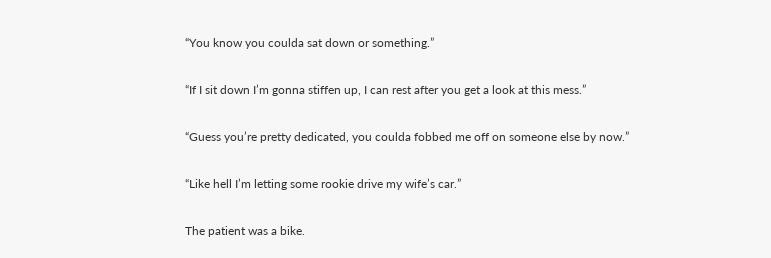“You know you coulda sat down or something.”

“If I sit down I’m gonna stiffen up, I can rest after you get a look at this mess.”

“Guess you’re pretty dedicated, you coulda fobbed me off on someone else by now.”

“Like hell I’m letting some rookie drive my wife’s car.”

The patient was a bike.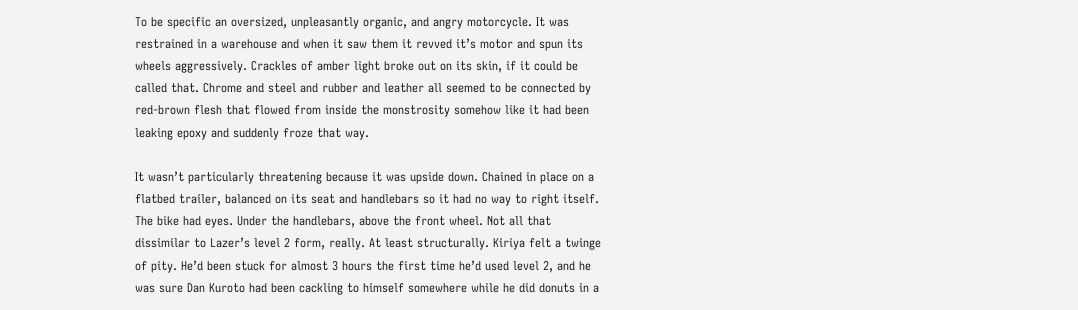To be specific an oversized, unpleasantly organic, and angry motorcycle. It was restrained in a warehouse and when it saw them it revved it’s motor and spun its wheels aggressively. Crackles of amber light broke out on its skin, if it could be called that. Chrome and steel and rubber and leather all seemed to be connected by red-brown flesh that flowed from inside the monstrosity somehow like it had been leaking epoxy and suddenly froze that way.

It wasn’t particularly threatening because it was upside down. Chained in place on a flatbed trailer, balanced on its seat and handlebars so it had no way to right itself. The bike had eyes. Under the handlebars, above the front wheel. Not all that dissimilar to Lazer’s level 2 form, really. At least structurally. Kiriya felt a twinge of pity. He’d been stuck for almost 3 hours the first time he’d used level 2, and he was sure Dan Kuroto had been cackling to himself somewhere while he did donuts in a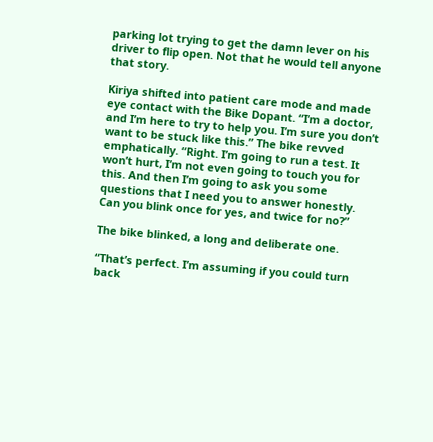parking lot trying to get the damn lever on his driver to flip open. Not that he would tell anyone that story.

Kiriya shifted into patient care mode and made eye contact with the Bike Dopant. “I’m a doctor, and I’m here to try to help you. I’m sure you don’t want to be stuck like this.” The bike revved emphatically. “Right. I’m going to run a test. It won’t hurt, I’m not even going to touch you for this. And then I’m going to ask you some questions that I need you to answer honestly. Can you blink once for yes, and twice for no?”

The bike blinked, a long and deliberate one.

“That’s perfect. I’m assuming if you could turn back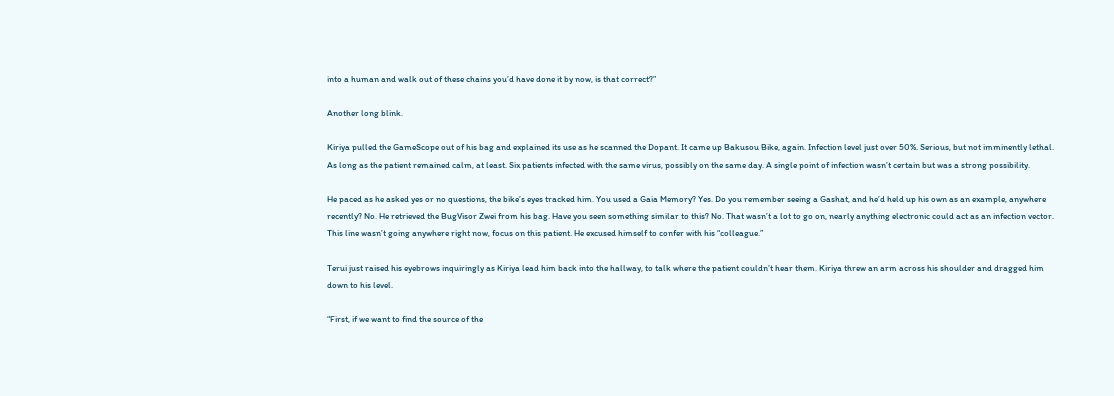into a human and walk out of these chains you’d have done it by now, is that correct?”

Another long blink.

Kiriya pulled the GameScope out of his bag and explained its use as he scanned the Dopant. It came up Bakusou Bike, again. Infection level just over 50%. Serious, but not imminently lethal. As long as the patient remained calm, at least. Six patients infected with the same virus, possibly on the same day. A single point of infection wasn’t certain but was a strong possibility.

He paced as he asked yes or no questions, the bike’s eyes tracked him. You used a Gaia Memory? Yes. Do you remember seeing a Gashat, and he’d held up his own as an example, anywhere recently? No. He retrieved the BugVisor Zwei from his bag. Have you seen something similar to this? No. That wasn’t a lot to go on, nearly anything electronic could act as an infection vector. This line wasn’t going anywhere right now, focus on this patient. He excused himself to confer with his “colleague.”

Terui just raised his eyebrows inquiringly as Kiriya lead him back into the hallway, to talk where the patient couldn’t hear them. Kiriya threw an arm across his shoulder and dragged him down to his level.

“First, if we want to find the source of the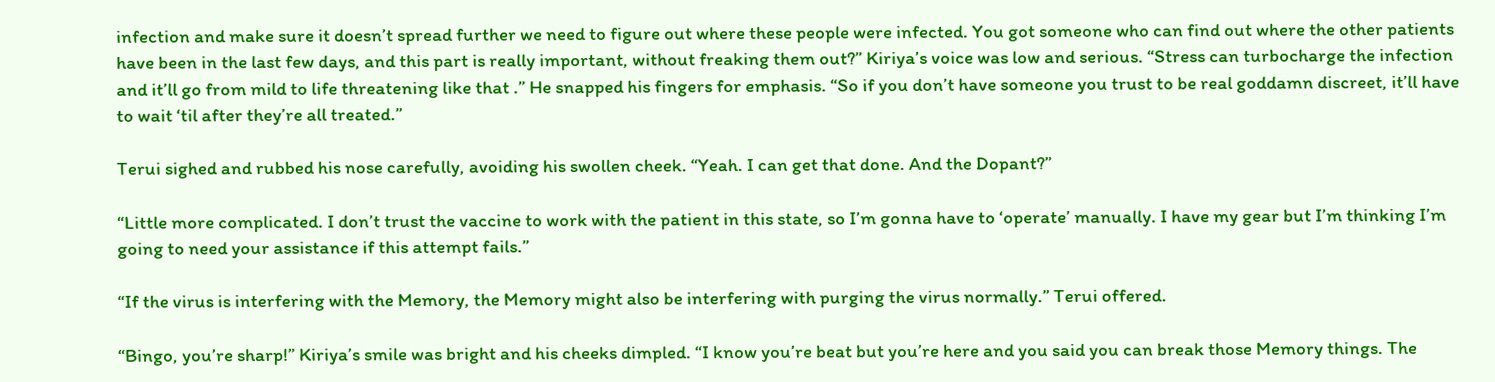infection and make sure it doesn’t spread further we need to figure out where these people were infected. You got someone who can find out where the other patients have been in the last few days, and this part is really important, without freaking them out?” Kiriya’s voice was low and serious. “Stress can turbocharge the infection and it’ll go from mild to life threatening like that .” He snapped his fingers for emphasis. “So if you don’t have someone you trust to be real goddamn discreet, it’ll have to wait ‘til after they’re all treated.”

Terui sighed and rubbed his nose carefully, avoiding his swollen cheek. “Yeah. I can get that done. And the Dopant?”

“Little more complicated. I don’t trust the vaccine to work with the patient in this state, so I’m gonna have to ‘operate’ manually. I have my gear but I’m thinking I’m going to need your assistance if this attempt fails.”

“If the virus is interfering with the Memory, the Memory might also be interfering with purging the virus normally.” Terui offered.

“Bingo, you’re sharp!” Kiriya’s smile was bright and his cheeks dimpled. “I know you’re beat but you’re here and you said you can break those Memory things. The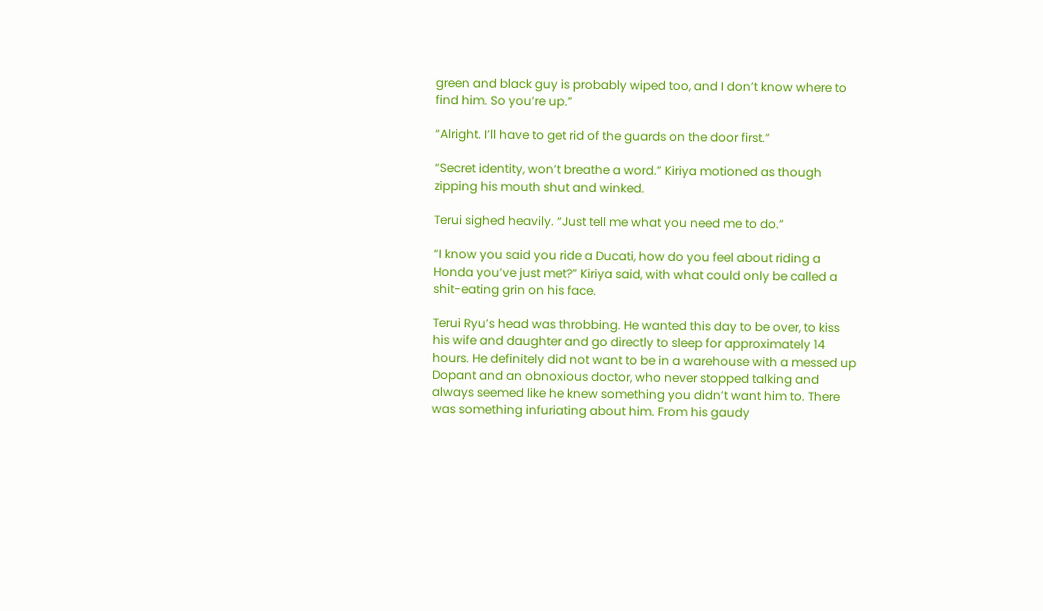green and black guy is probably wiped too, and I don’t know where to find him. So you’re up.”

“Alright. I’ll have to get rid of the guards on the door first.”

“Secret identity, won’t breathe a word.” Kiriya motioned as though zipping his mouth shut and winked.

Terui sighed heavily. “Just tell me what you need me to do.”

“I know you said you ride a Ducati, how do you feel about riding a Honda you’ve just met?” Kiriya said, with what could only be called a shit-eating grin on his face.

Terui Ryu’s head was throbbing. He wanted this day to be over, to kiss his wife and daughter and go directly to sleep for approximately 14 hours. He definitely did not want to be in a warehouse with a messed up Dopant and an obnoxious doctor, who never stopped talking and always seemed like he knew something you didn’t want him to. There was something infuriating about him. From his gaudy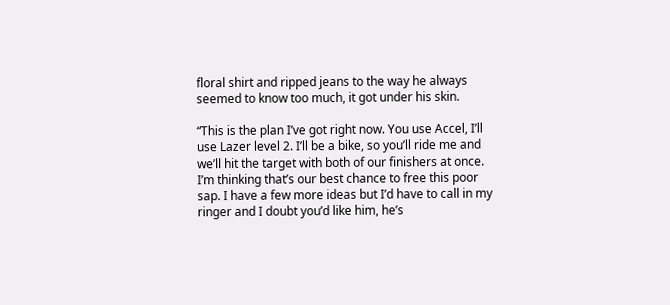floral shirt and ripped jeans to the way he always seemed to know too much, it got under his skin.

“This is the plan I’ve got right now. You use Accel, I’ll use Lazer level 2. I’ll be a bike, so you’ll ride me and we’ll hit the target with both of our finishers at once. I’m thinking that’s our best chance to free this poor sap. I have a few more ideas but I’d have to call in my ringer and I doubt you’d like him, he’s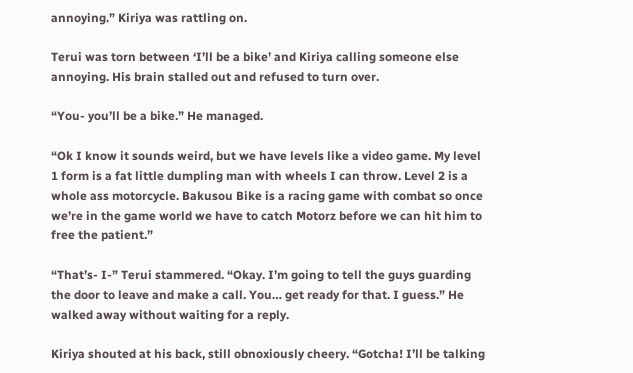annoying.” Kiriya was rattling on.

Terui was torn between ‘I’ll be a bike’ and Kiriya calling someone else annoying. His brain stalled out and refused to turn over.

“You- you’ll be a bike.” He managed.

“Ok I know it sounds weird, but we have levels like a video game. My level 1 form is a fat little dumpling man with wheels I can throw. Level 2 is a whole ass motorcycle. Bakusou Bike is a racing game with combat so once we’re in the game world we have to catch Motorz before we can hit him to free the patient.”

“That’s- I-” Terui stammered. “Okay. I’m going to tell the guys guarding the door to leave and make a call. You… get ready for that. I guess.” He walked away without waiting for a reply.

Kiriya shouted at his back, still obnoxiously cheery. “Gotcha! I’ll be talking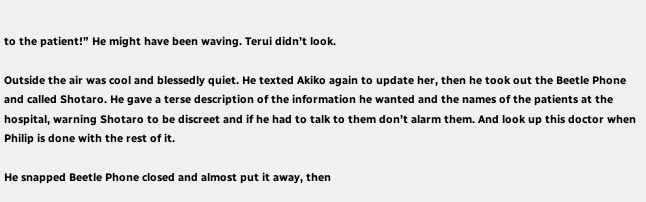to the patient!” He might have been waving. Terui didn’t look.

Outside the air was cool and blessedly quiet. He texted Akiko again to update her, then he took out the Beetle Phone and called Shotaro. He gave a terse description of the information he wanted and the names of the patients at the hospital, warning Shotaro to be discreet and if he had to talk to them don’t alarm them. And look up this doctor when Philip is done with the rest of it.

He snapped Beetle Phone closed and almost put it away, then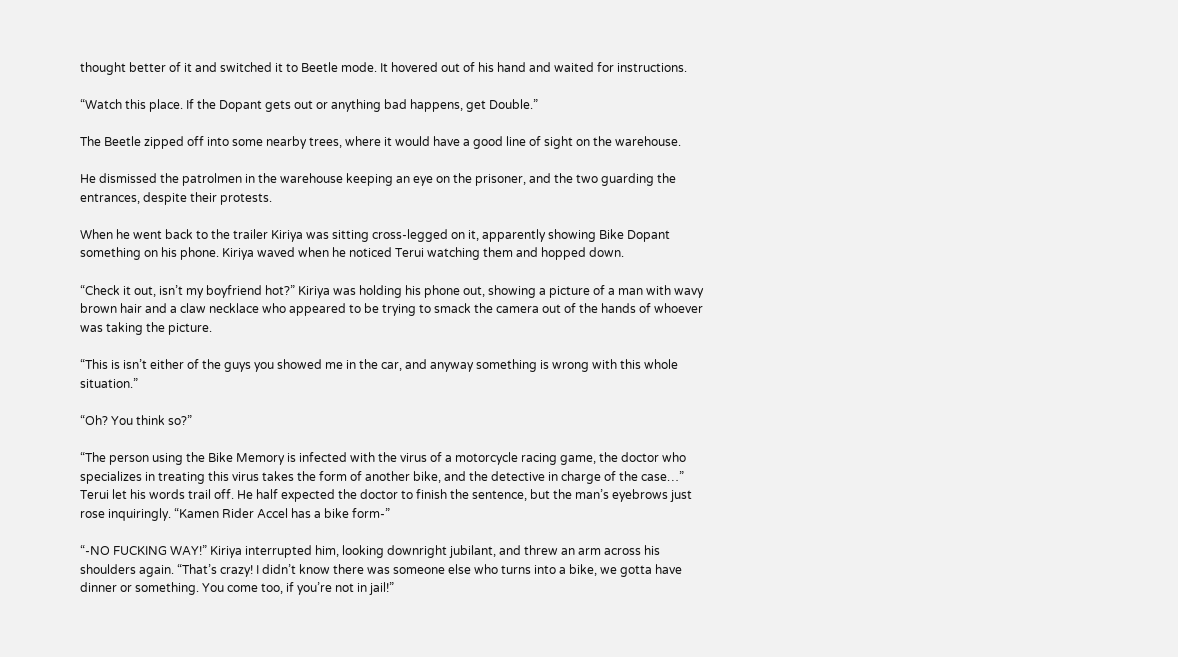thought better of it and switched it to Beetle mode. It hovered out of his hand and waited for instructions.

“Watch this place. If the Dopant gets out or anything bad happens, get Double.”

The Beetle zipped off into some nearby trees, where it would have a good line of sight on the warehouse.

He dismissed the patrolmen in the warehouse keeping an eye on the prisoner, and the two guarding the entrances, despite their protests.

When he went back to the trailer Kiriya was sitting cross-legged on it, apparently showing Bike Dopant something on his phone. Kiriya waved when he noticed Terui watching them and hopped down.

“Check it out, isn’t my boyfriend hot?” Kiriya was holding his phone out, showing a picture of a man with wavy brown hair and a claw necklace who appeared to be trying to smack the camera out of the hands of whoever was taking the picture.

“This is isn’t either of the guys you showed me in the car, and anyway something is wrong with this whole situation.”

“Oh? You think so?”

“The person using the Bike Memory is infected with the virus of a motorcycle racing game, the doctor who specializes in treating this virus takes the form of another bike, and the detective in charge of the case…” Terui let his words trail off. He half expected the doctor to finish the sentence, but the man’s eyebrows just rose inquiringly. “Kamen Rider Accel has a bike form-”

“-NO FUCKING WAY!” Kiriya interrupted him, looking downright jubilant, and threw an arm across his shoulders again. “That’s crazy! I didn’t know there was someone else who turns into a bike, we gotta have dinner or something. You come too, if you’re not in jail!”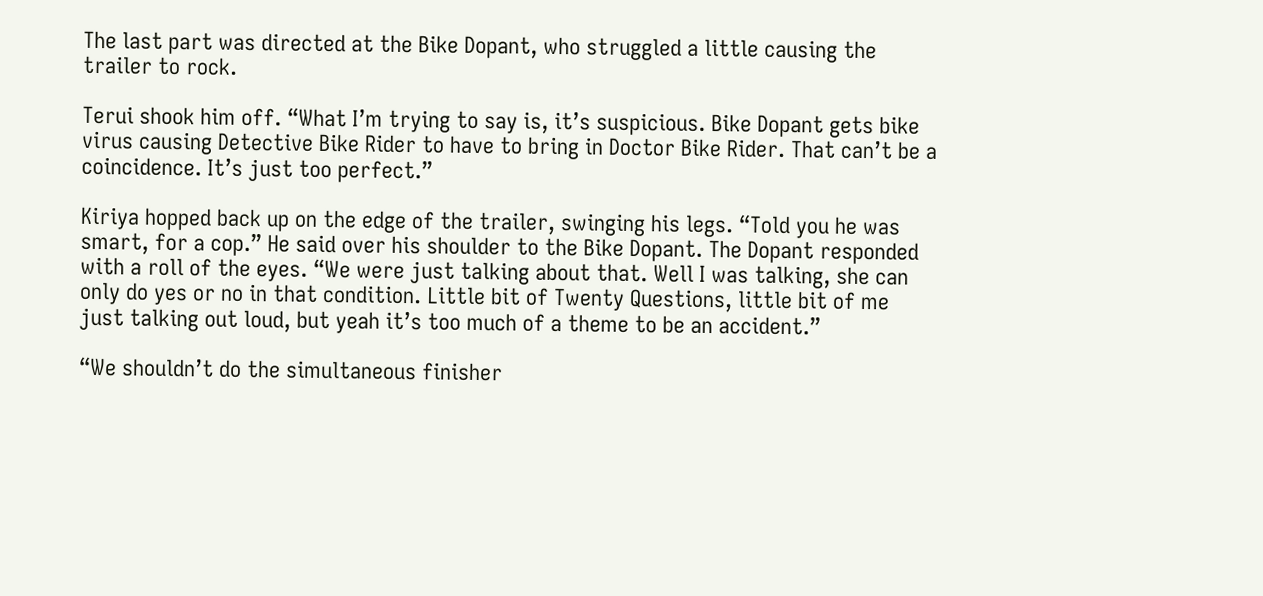The last part was directed at the Bike Dopant, who struggled a little causing the trailer to rock.

Terui shook him off. “What I’m trying to say is, it’s suspicious. Bike Dopant gets bike virus causing Detective Bike Rider to have to bring in Doctor Bike Rider. That can’t be a coincidence. It’s just too perfect.”

Kiriya hopped back up on the edge of the trailer, swinging his legs. “Told you he was smart, for a cop.” He said over his shoulder to the Bike Dopant. The Dopant responded with a roll of the eyes. “We were just talking about that. Well I was talking, she can only do yes or no in that condition. Little bit of Twenty Questions, little bit of me just talking out loud, but yeah it’s too much of a theme to be an accident.”

“We shouldn’t do the simultaneous finisher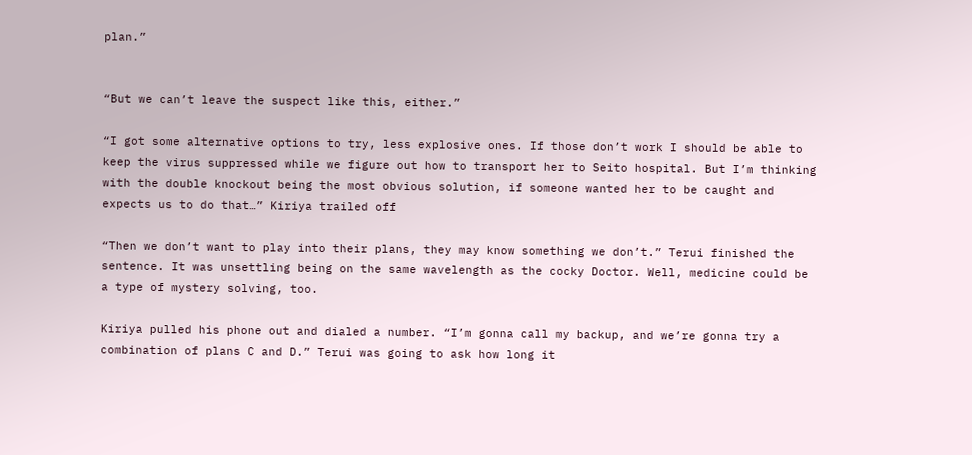plan.”


“But we can’t leave the suspect like this, either.”

“I got some alternative options to try, less explosive ones. If those don’t work I should be able to keep the virus suppressed while we figure out how to transport her to Seito hospital. But I’m thinking with the double knockout being the most obvious solution, if someone wanted her to be caught and expects us to do that…” Kiriya trailed off

“Then we don’t want to play into their plans, they may know something we don’t.” Terui finished the sentence. It was unsettling being on the same wavelength as the cocky Doctor. Well, medicine could be a type of mystery solving, too.

Kiriya pulled his phone out and dialed a number. “I’m gonna call my backup, and we’re gonna try a combination of plans C and D.” Terui was going to ask how long it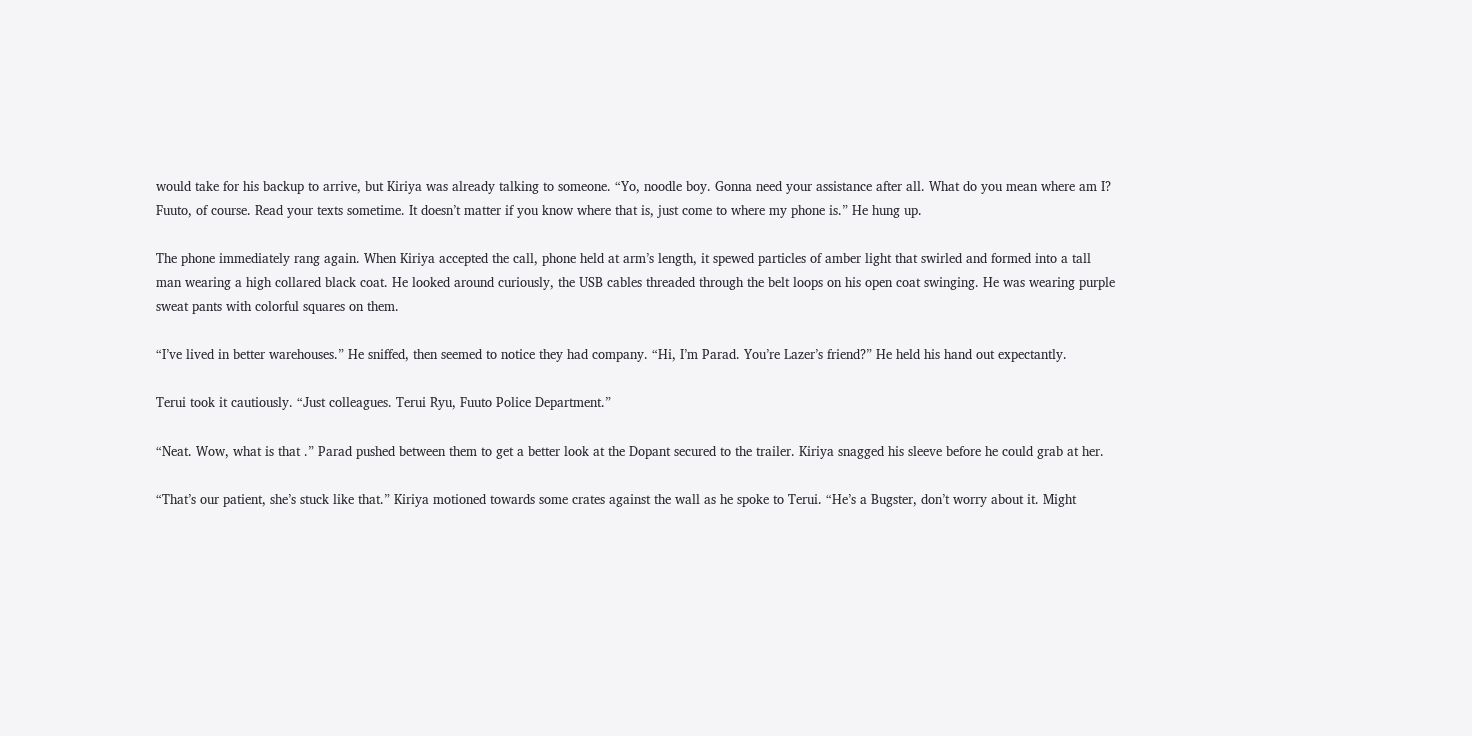would take for his backup to arrive, but Kiriya was already talking to someone. “Yo, noodle boy. Gonna need your assistance after all. What do you mean where am I? Fuuto, of course. Read your texts sometime. It doesn’t matter if you know where that is, just come to where my phone is.” He hung up.

The phone immediately rang again. When Kiriya accepted the call, phone held at arm’s length, it spewed particles of amber light that swirled and formed into a tall man wearing a high collared black coat. He looked around curiously, the USB cables threaded through the belt loops on his open coat swinging. He was wearing purple sweat pants with colorful squares on them.

“I’ve lived in better warehouses.” He sniffed, then seemed to notice they had company. “Hi, I’m Parad. You’re Lazer’s friend?” He held his hand out expectantly.

Terui took it cautiously. “Just colleagues. Terui Ryu, Fuuto Police Department.”

“Neat. Wow, what is that .” Parad pushed between them to get a better look at the Dopant secured to the trailer. Kiriya snagged his sleeve before he could grab at her.

“That’s our patient, she’s stuck like that.” Kiriya motioned towards some crates against the wall as he spoke to Terui. “He’s a Bugster, don’t worry about it. Might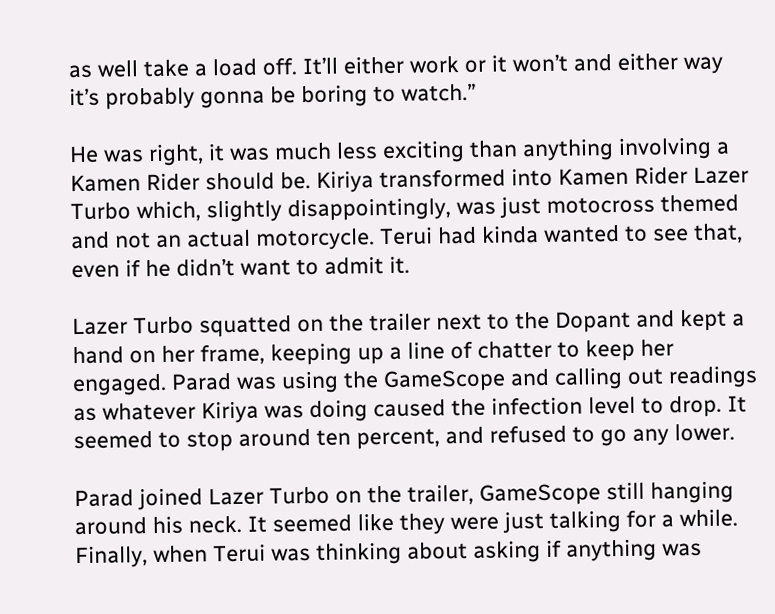as well take a load off. It’ll either work or it won’t and either way it’s probably gonna be boring to watch.”

He was right, it was much less exciting than anything involving a Kamen Rider should be. Kiriya transformed into Kamen Rider Lazer Turbo which, slightly disappointingly, was just motocross themed and not an actual motorcycle. Terui had kinda wanted to see that, even if he didn’t want to admit it.

Lazer Turbo squatted on the trailer next to the Dopant and kept a hand on her frame, keeping up a line of chatter to keep her engaged. Parad was using the GameScope and calling out readings as whatever Kiriya was doing caused the infection level to drop. It seemed to stop around ten percent, and refused to go any lower.

Parad joined Lazer Turbo on the trailer, GameScope still hanging around his neck. It seemed like they were just talking for a while. Finally, when Terui was thinking about asking if anything was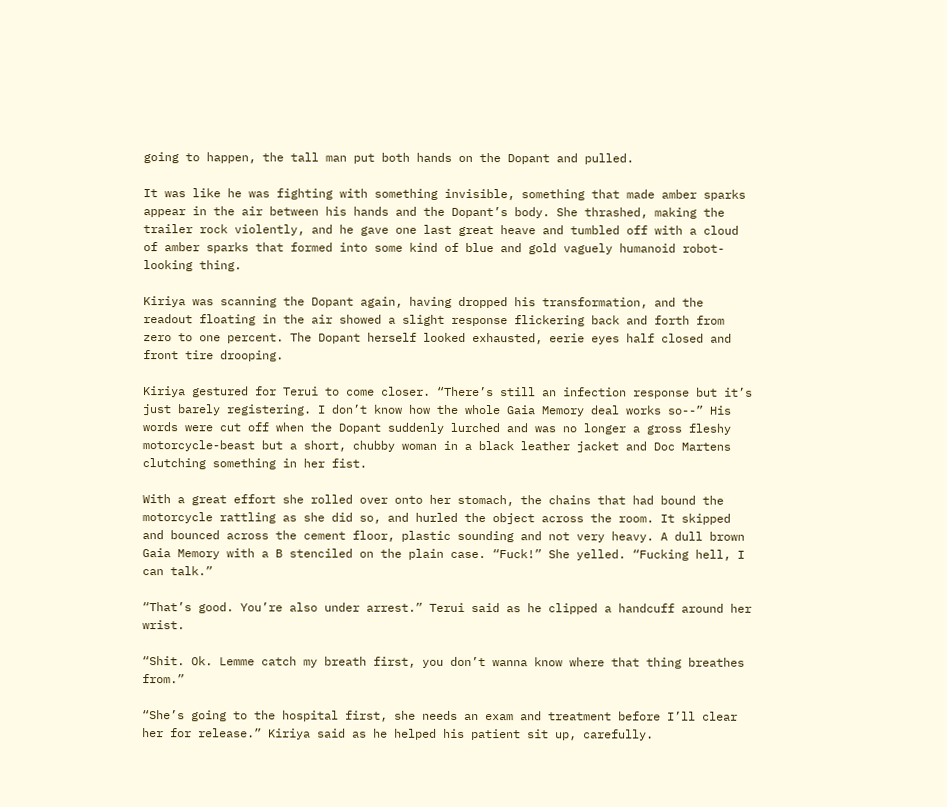going to happen, the tall man put both hands on the Dopant and pulled.

It was like he was fighting with something invisible, something that made amber sparks appear in the air between his hands and the Dopant’s body. She thrashed, making the trailer rock violently, and he gave one last great heave and tumbled off with a cloud of amber sparks that formed into some kind of blue and gold vaguely humanoid robot-looking thing.

Kiriya was scanning the Dopant again, having dropped his transformation, and the readout floating in the air showed a slight response flickering back and forth from zero to one percent. The Dopant herself looked exhausted, eerie eyes half closed and front tire drooping.

Kiriya gestured for Terui to come closer. “There’s still an infection response but it’s just barely registering. I don’t know how the whole Gaia Memory deal works so--” His words were cut off when the Dopant suddenly lurched and was no longer a gross fleshy motorcycle-beast but a short, chubby woman in a black leather jacket and Doc Martens clutching something in her fist.

With a great effort she rolled over onto her stomach, the chains that had bound the motorcycle rattling as she did so, and hurled the object across the room. It skipped and bounced across the cement floor, plastic sounding and not very heavy. A dull brown Gaia Memory with a B stenciled on the plain case. “Fuck!” She yelled. “Fucking hell, I can talk.”

“That’s good. You’re also under arrest.” Terui said as he clipped a handcuff around her wrist.

“Shit. Ok. Lemme catch my breath first, you don’t wanna know where that thing breathes from.”

“She’s going to the hospital first, she needs an exam and treatment before I’ll clear her for release.” Kiriya said as he helped his patient sit up, carefully.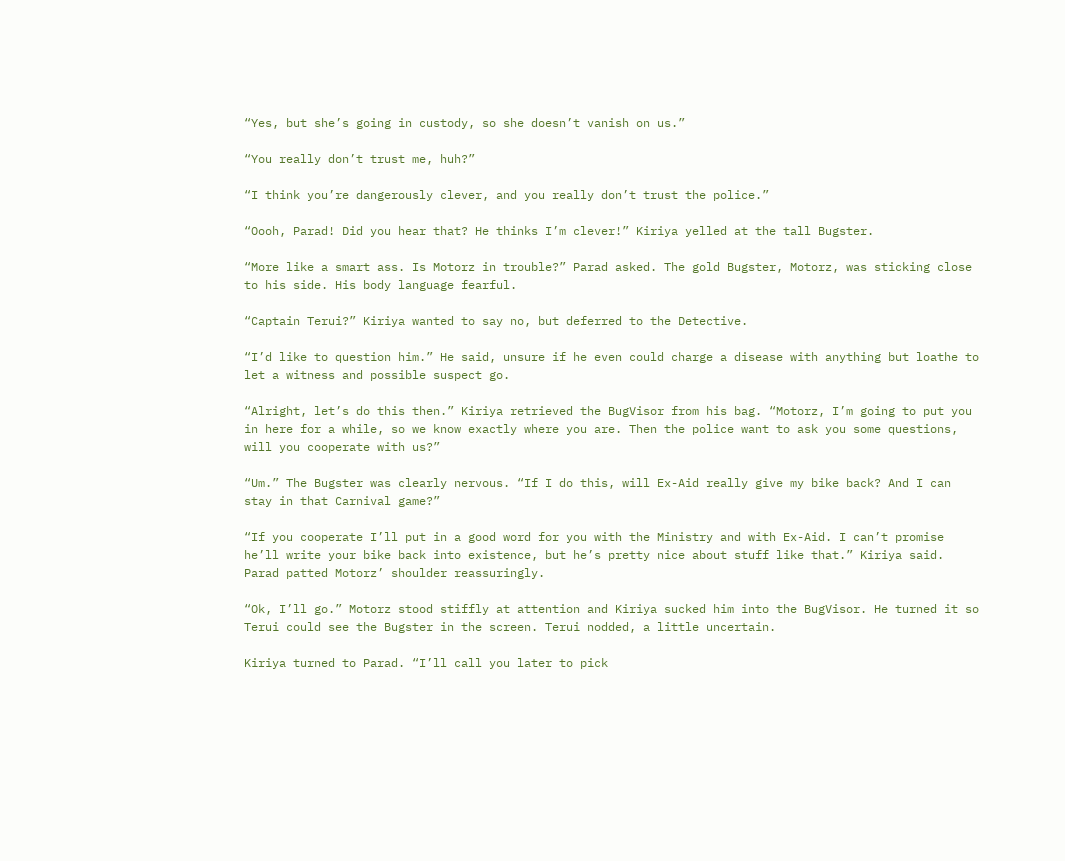“Yes, but she’s going in custody, so she doesn’t vanish on us.”

“You really don’t trust me, huh?”

“I think you’re dangerously clever, and you really don’t trust the police.”

“Oooh, Parad! Did you hear that? He thinks I’m clever!” Kiriya yelled at the tall Bugster.

“More like a smart ass. Is Motorz in trouble?” Parad asked. The gold Bugster, Motorz, was sticking close to his side. His body language fearful.

“Captain Terui?” Kiriya wanted to say no, but deferred to the Detective.

“I’d like to question him.” He said, unsure if he even could charge a disease with anything but loathe to let a witness and possible suspect go.

“Alright, let’s do this then.” Kiriya retrieved the BugVisor from his bag. “Motorz, I’m going to put you in here for a while, so we know exactly where you are. Then the police want to ask you some questions, will you cooperate with us?”

“Um.” The Bugster was clearly nervous. “If I do this, will Ex-Aid really give my bike back? And I can stay in that Carnival game?”

“If you cooperate I’ll put in a good word for you with the Ministry and with Ex-Aid. I can’t promise he’ll write your bike back into existence, but he’s pretty nice about stuff like that.” Kiriya said. Parad patted Motorz’ shoulder reassuringly.

“Ok, I’ll go.” Motorz stood stiffly at attention and Kiriya sucked him into the BugVisor. He turned it so Terui could see the Bugster in the screen. Terui nodded, a little uncertain.

Kiriya turned to Parad. “I’ll call you later to pick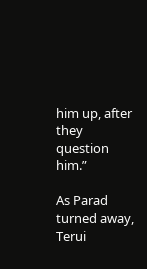him up, after they question him.”

As Parad turned away, Terui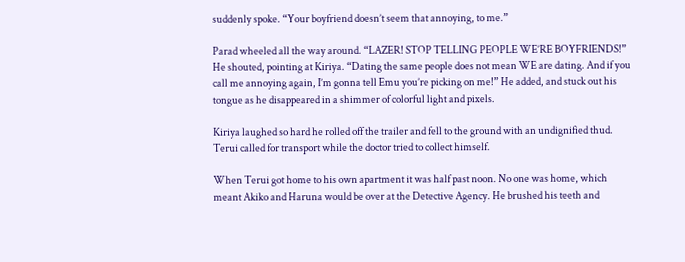suddenly spoke. “Your boyfriend doesn’t seem that annoying, to me.”

Parad wheeled all the way around. “LAZER! STOP TELLING PEOPLE WE’RE BOYFRIENDS!” He shouted, pointing at Kiriya. “Dating the same people does not mean WE are dating. And if you call me annoying again, I’m gonna tell Emu you’re picking on me!” He added, and stuck out his tongue as he disappeared in a shimmer of colorful light and pixels.

Kiriya laughed so hard he rolled off the trailer and fell to the ground with an undignified thud. Terui called for transport while the doctor tried to collect himself.

When Terui got home to his own apartment it was half past noon. No one was home, which meant Akiko and Haruna would be over at the Detective Agency. He brushed his teeth and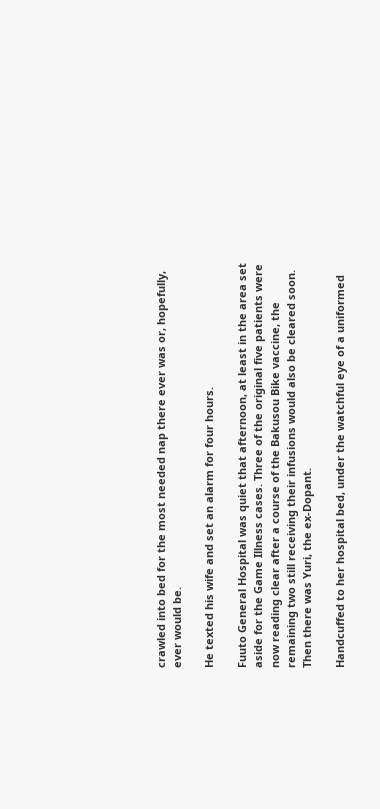crawled into bed for the most needed nap there ever was or, hopefully, ever would be.

He texted his wife and set an alarm for four hours.

Fuuto General Hospital was quiet that afternoon, at least in the area set aside for the Game Illness cases. Three of the original five patients were now reading clear after a course of the Bakusou Bike vaccine, the remaining two still receiving their infusions would also be cleared soon. Then there was Yuri, the ex-Dopant.

Handcuffed to her hospital bed, under the watchful eye of a uniformed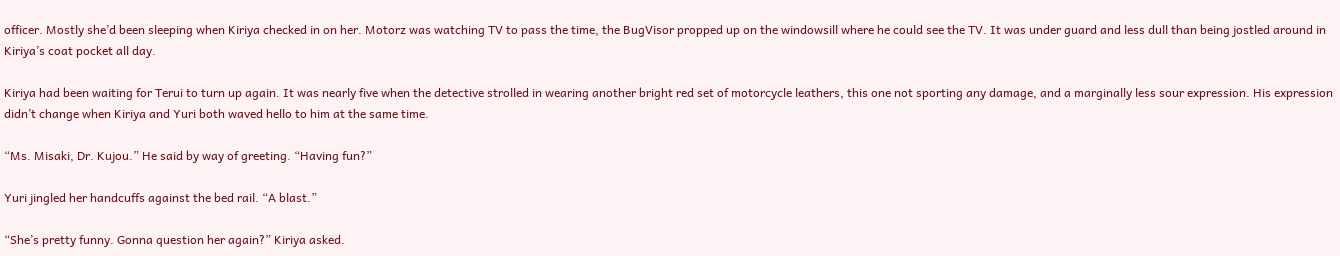officer. Mostly she’d been sleeping when Kiriya checked in on her. Motorz was watching TV to pass the time, the BugVisor propped up on the windowsill where he could see the TV. It was under guard and less dull than being jostled around in Kiriya’s coat pocket all day.

Kiriya had been waiting for Terui to turn up again. It was nearly five when the detective strolled in wearing another bright red set of motorcycle leathers, this one not sporting any damage, and a marginally less sour expression. His expression didn’t change when Kiriya and Yuri both waved hello to him at the same time.

“Ms. Misaki, Dr. Kujou.” He said by way of greeting. “Having fun?”

Yuri jingled her handcuffs against the bed rail. “A blast.”

“She’s pretty funny. Gonna question her again?” Kiriya asked.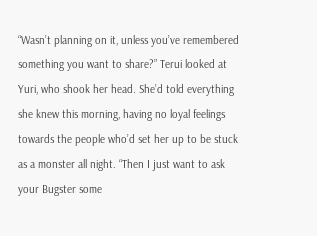“Wasn’t planning on it, unless you’ve remembered something you want to share?” Terui looked at Yuri, who shook her head. She’d told everything she knew this morning, having no loyal feelings towards the people who’d set her up to be stuck as a monster all night. “Then I just want to ask your Bugster some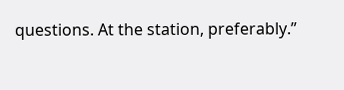questions. At the station, preferably.”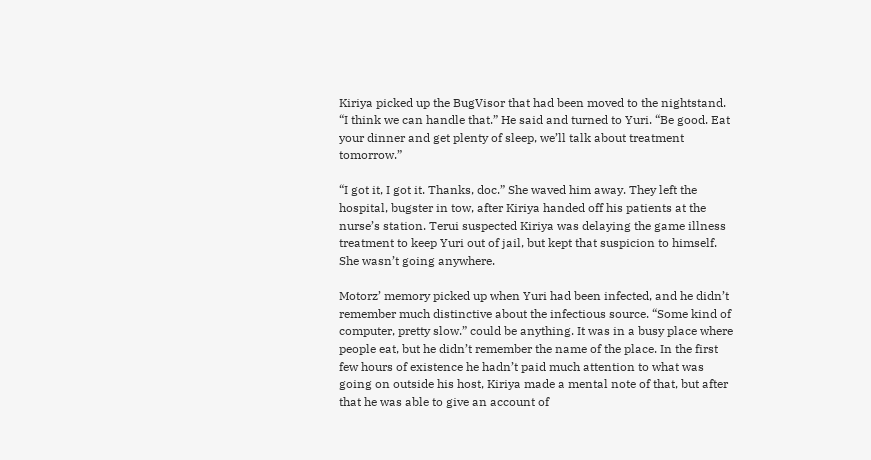Kiriya picked up the BugVisor that had been moved to the nightstand. “I think we can handle that.” He said and turned to Yuri. “Be good. Eat your dinner and get plenty of sleep, we’ll talk about treatment tomorrow.”

“I got it, I got it. Thanks, doc.” She waved him away. They left the hospital, bugster in tow, after Kiriya handed off his patients at the nurse’s station. Terui suspected Kiriya was delaying the game illness treatment to keep Yuri out of jail, but kept that suspicion to himself. She wasn’t going anywhere.

Motorz’ memory picked up when Yuri had been infected, and he didn’t remember much distinctive about the infectious source. “Some kind of computer, pretty slow.” could be anything. It was in a busy place where people eat, but he didn’t remember the name of the place. In the first few hours of existence he hadn’t paid much attention to what was going on outside his host, Kiriya made a mental note of that, but after that he was able to give an account of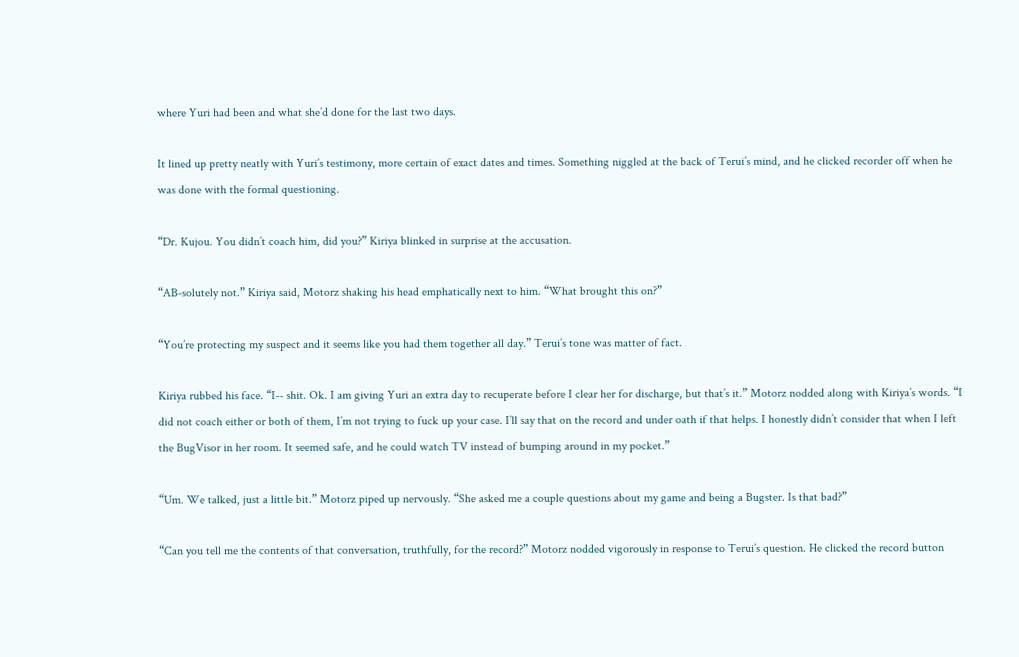where Yuri had been and what she’d done for the last two days.

It lined up pretty neatly with Yuri’s testimony, more certain of exact dates and times. Something niggled at the back of Terui’s mind, and he clicked recorder off when he was done with the formal questioning.

“Dr. Kujou. You didn’t coach him, did you?” Kiriya blinked in surprise at the accusation.

“AB-solutely not.” Kiriya said, Motorz shaking his head emphatically next to him. “What brought this on?”

“You’re protecting my suspect and it seems like you had them together all day.” Terui’s tone was matter of fact.

Kiriya rubbed his face. “I-- shit. Ok. I am giving Yuri an extra day to recuperate before I clear her for discharge, but that’s it.” Motorz nodded along with Kiriya’s words. “I did not coach either or both of them, I’m not trying to fuck up your case. I’ll say that on the record and under oath if that helps. I honestly didn’t consider that when I left the BugVisor in her room. It seemed safe, and he could watch TV instead of bumping around in my pocket.”

“Um. We talked, just a little bit.” Motorz piped up nervously. “She asked me a couple questions about my game and being a Bugster. Is that bad?”

“Can you tell me the contents of that conversation, truthfully, for the record?” Motorz nodded vigorously in response to Terui’s question. He clicked the record button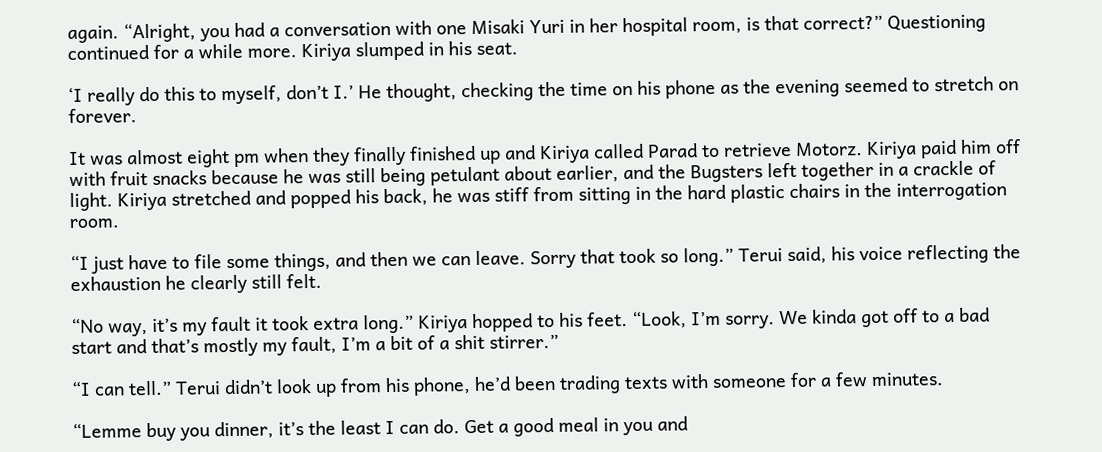again. “Alright, you had a conversation with one Misaki Yuri in her hospital room, is that correct?” Questioning continued for a while more. Kiriya slumped in his seat.

‘I really do this to myself, don’t I.’ He thought, checking the time on his phone as the evening seemed to stretch on forever.

It was almost eight pm when they finally finished up and Kiriya called Parad to retrieve Motorz. Kiriya paid him off with fruit snacks because he was still being petulant about earlier, and the Bugsters left together in a crackle of light. Kiriya stretched and popped his back, he was stiff from sitting in the hard plastic chairs in the interrogation room.

“I just have to file some things, and then we can leave. Sorry that took so long.” Terui said, his voice reflecting the exhaustion he clearly still felt.

“No way, it’s my fault it took extra long.” Kiriya hopped to his feet. “Look, I’m sorry. We kinda got off to a bad start and that’s mostly my fault, I’m a bit of a shit stirrer.”

“I can tell.” Terui didn’t look up from his phone, he’d been trading texts with someone for a few minutes.

“Lemme buy you dinner, it’s the least I can do. Get a good meal in you and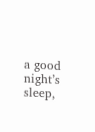a good night’s sleep,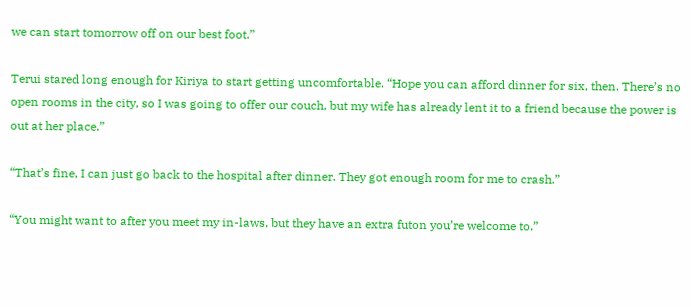we can start tomorrow off on our best foot.”

Terui stared long enough for Kiriya to start getting uncomfortable. “Hope you can afford dinner for six, then. There’s no open rooms in the city, so I was going to offer our couch, but my wife has already lent it to a friend because the power is out at her place.”

“That’s fine, I can just go back to the hospital after dinner. They got enough room for me to crash.”

“You might want to after you meet my in-laws, but they have an extra futon you’re welcome to.”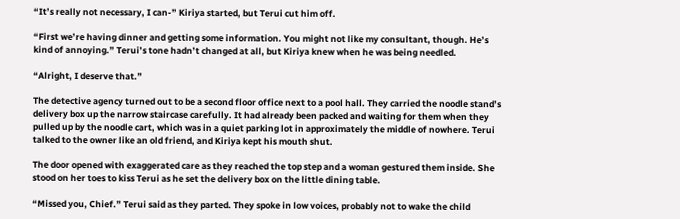“It’s really not necessary, I can-” Kiriya started, but Terui cut him off.

“First we’re having dinner and getting some information. You might not like my consultant, though. He’s kind of annoying.” Terui’s tone hadn’t changed at all, but Kiriya knew when he was being needled.

“Alright, I deserve that.”

The detective agency turned out to be a second floor office next to a pool hall. They carried the noodle stand’s delivery box up the narrow staircase carefully. It had already been packed and waiting for them when they pulled up by the noodle cart, which was in a quiet parking lot in approximately the middle of nowhere. Terui talked to the owner like an old friend, and Kiriya kept his mouth shut.

The door opened with exaggerated care as they reached the top step and a woman gestured them inside. She stood on her toes to kiss Terui as he set the delivery box on the little dining table.

“Missed you, Chief.” Terui said as they parted. They spoke in low voices, probably not to wake the child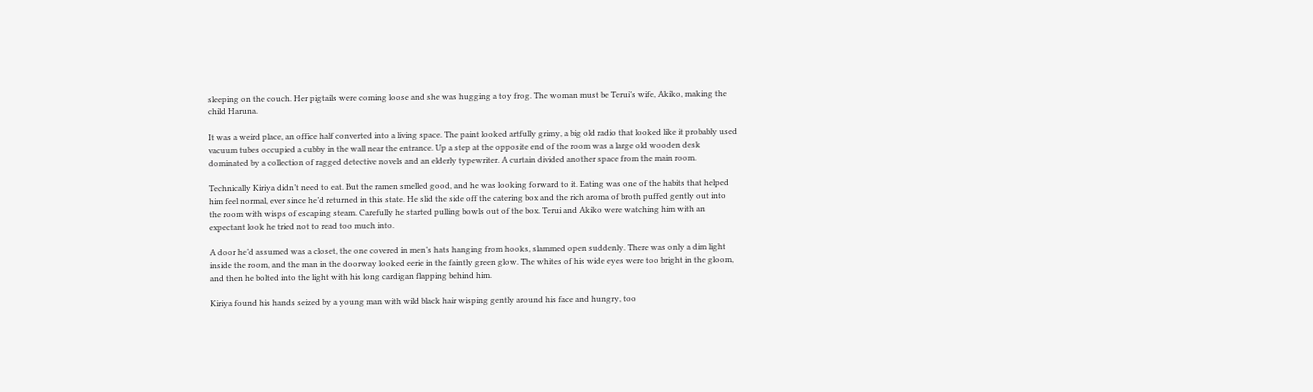sleeping on the couch. Her pigtails were coming loose and she was hugging a toy frog. The woman must be Terui’s wife, Akiko, making the child Haruna.

It was a weird place, an office half converted into a living space. The paint looked artfully grimy, a big old radio that looked like it probably used vacuum tubes occupied a cubby in the wall near the entrance. Up a step at the opposite end of the room was a large old wooden desk dominated by a collection of ragged detective novels and an elderly typewriter. A curtain divided another space from the main room.

Technically Kiriya didn’t need to eat. But the ramen smelled good, and he was looking forward to it. Eating was one of the habits that helped him feel normal, ever since he’d returned in this state. He slid the side off the catering box and the rich aroma of broth puffed gently out into the room with wisps of escaping steam. Carefully he started pulling bowls out of the box. Terui and Akiko were watching him with an expectant look he tried not to read too much into.

A door he’d assumed was a closet, the one covered in men’s hats hanging from hooks, slammed open suddenly. There was only a dim light inside the room, and the man in the doorway looked eerie in the faintly green glow. The whites of his wide eyes were too bright in the gloom, and then he bolted into the light with his long cardigan flapping behind him.

Kiriya found his hands seized by a young man with wild black hair wisping gently around his face and hungry, too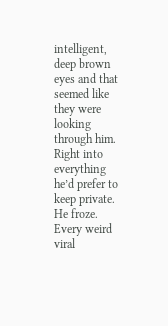intelligent, deep brown eyes and that seemed like they were looking through him. Right into everything he’d prefer to keep private. He froze. Every weird viral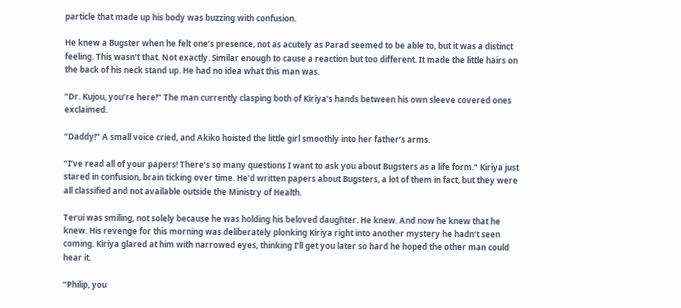particle that made up his body was buzzing with confusion.

He knew a Bugster when he felt one’s presence, not as acutely as Parad seemed to be able to, but it was a distinct feeling. This wasn’t that. Not exactly. Similar enough to cause a reaction but too different. It made the little hairs on the back of his neck stand up. He had no idea what this man was.

“Dr. Kujou, you’re here!” The man currently clasping both of Kiriya’s hands between his own sleeve covered ones exclaimed.

“Daddy!” A small voice cried, and Akiko hoisted the little girl smoothly into her father’s arms.

“I’ve read all of your papers! There’s so many questions I want to ask you about Bugsters as a life form.” Kiriya just stared in confusion, brain ticking over time. He’d written papers about Bugsters, a lot of them in fact, but they were all classified and not available outside the Ministry of Health.

Terui was smiling, not solely because he was holding his beloved daughter. He knew. And now he knew that he knew. His revenge for this morning was deliberately plonking Kiriya right into another mystery he hadn’t seen coming. Kiriya glared at him with narrowed eyes, thinking I’ll get you later so hard he hoped the other man could hear it.

“Philip, you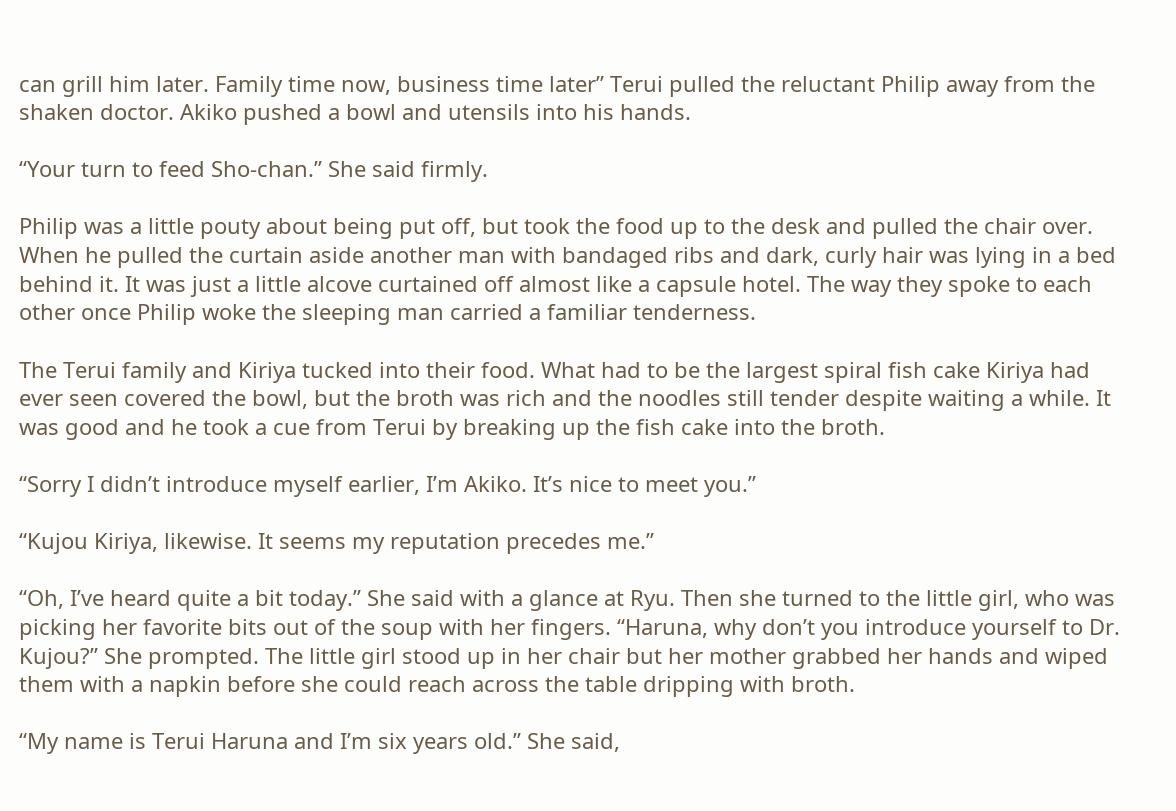can grill him later. Family time now, business time later” Terui pulled the reluctant Philip away from the shaken doctor. Akiko pushed a bowl and utensils into his hands.

“Your turn to feed Sho-chan.” She said firmly.

Philip was a little pouty about being put off, but took the food up to the desk and pulled the chair over. When he pulled the curtain aside another man with bandaged ribs and dark, curly hair was lying in a bed behind it. It was just a little alcove curtained off almost like a capsule hotel. The way they spoke to each other once Philip woke the sleeping man carried a familiar tenderness.

The Terui family and Kiriya tucked into their food. What had to be the largest spiral fish cake Kiriya had ever seen covered the bowl, but the broth was rich and the noodles still tender despite waiting a while. It was good and he took a cue from Terui by breaking up the fish cake into the broth.

“Sorry I didn’t introduce myself earlier, I’m Akiko. It’s nice to meet you.”

“Kujou Kiriya, likewise. It seems my reputation precedes me.”

“Oh, I’ve heard quite a bit today.” She said with a glance at Ryu. Then she turned to the little girl, who was picking her favorite bits out of the soup with her fingers. “Haruna, why don’t you introduce yourself to Dr. Kujou?” She prompted. The little girl stood up in her chair but her mother grabbed her hands and wiped them with a napkin before she could reach across the table dripping with broth.

“My name is Terui Haruna and I’m six years old.” She said,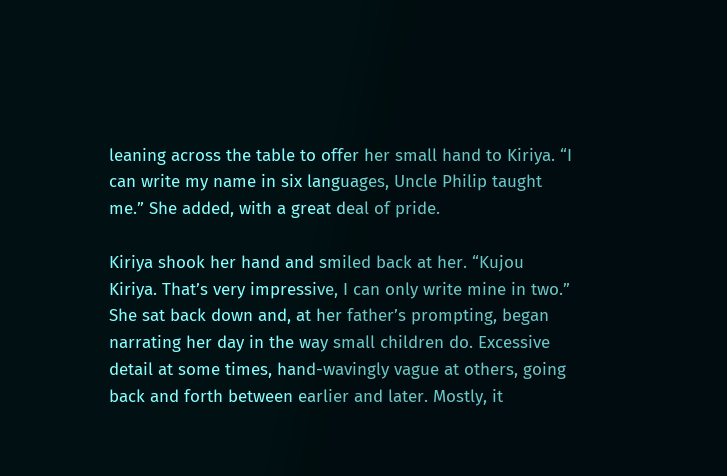leaning across the table to offer her small hand to Kiriya. “I can write my name in six languages, Uncle Philip taught me.” She added, with a great deal of pride.

Kiriya shook her hand and smiled back at her. “Kujou Kiriya. That’s very impressive, I can only write mine in two.” She sat back down and, at her father’s prompting, began narrating her day in the way small children do. Excessive detail at some times, hand-wavingly vague at others, going back and forth between earlier and later. Mostly, it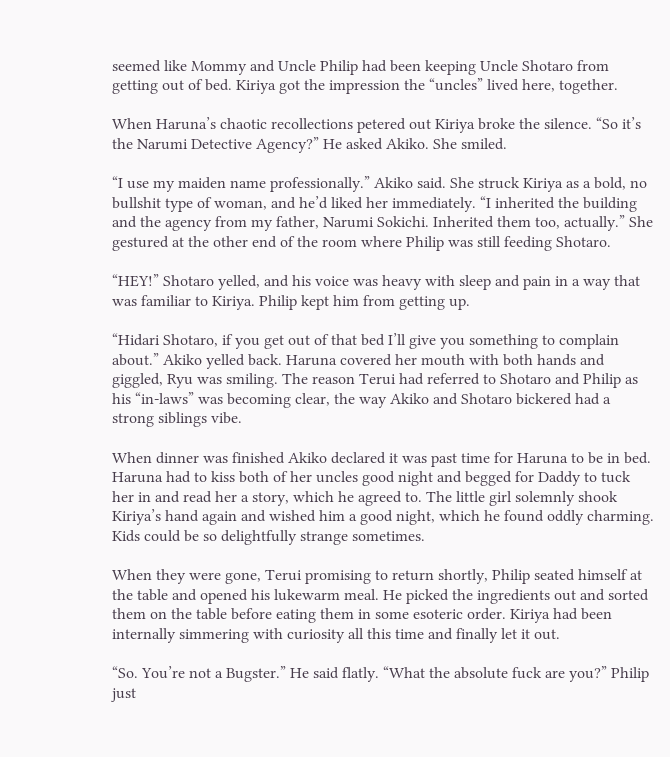seemed like Mommy and Uncle Philip had been keeping Uncle Shotaro from getting out of bed. Kiriya got the impression the “uncles” lived here, together.

When Haruna’s chaotic recollections petered out Kiriya broke the silence. “So it’s the Narumi Detective Agency?” He asked Akiko. She smiled.

“I use my maiden name professionally.” Akiko said. She struck Kiriya as a bold, no bullshit type of woman, and he’d liked her immediately. “I inherited the building and the agency from my father, Narumi Sokichi. Inherited them too, actually.” She gestured at the other end of the room where Philip was still feeding Shotaro.

“HEY!” Shotaro yelled, and his voice was heavy with sleep and pain in a way that was familiar to Kiriya. Philip kept him from getting up.

“Hidari Shotaro, if you get out of that bed I’ll give you something to complain about.” Akiko yelled back. Haruna covered her mouth with both hands and giggled, Ryu was smiling. The reason Terui had referred to Shotaro and Philip as his “in-laws” was becoming clear, the way Akiko and Shotaro bickered had a strong siblings vibe.

When dinner was finished Akiko declared it was past time for Haruna to be in bed. Haruna had to kiss both of her uncles good night and begged for Daddy to tuck her in and read her a story, which he agreed to. The little girl solemnly shook Kiriya’s hand again and wished him a good night, which he found oddly charming. Kids could be so delightfully strange sometimes.

When they were gone, Terui promising to return shortly, Philip seated himself at the table and opened his lukewarm meal. He picked the ingredients out and sorted them on the table before eating them in some esoteric order. Kiriya had been internally simmering with curiosity all this time and finally let it out.

“So. You’re not a Bugster.” He said flatly. “What the absolute fuck are you?” Philip just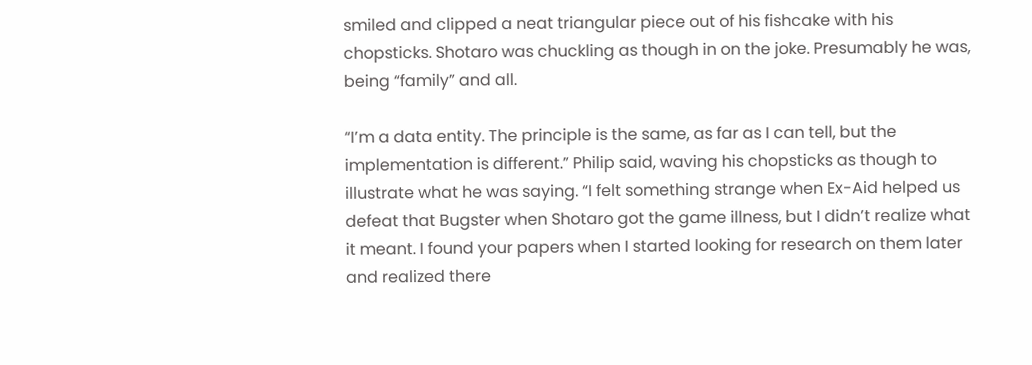smiled and clipped a neat triangular piece out of his fishcake with his chopsticks. Shotaro was chuckling as though in on the joke. Presumably he was, being “family” and all.

“I’m a data entity. The principle is the same, as far as I can tell, but the implementation is different.” Philip said, waving his chopsticks as though to illustrate what he was saying. “I felt something strange when Ex-Aid helped us defeat that Bugster when Shotaro got the game illness, but I didn’t realize what it meant. I found your papers when I started looking for research on them later and realized there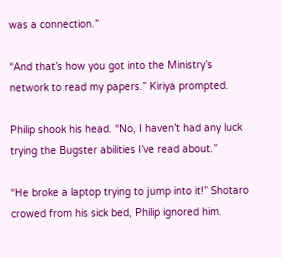was a connection.”

“And that’s how you got into the Ministry’s network to read my papers.” Kiriya prompted.

Philip shook his head. “No, I haven’t had any luck trying the Bugster abilities I’ve read about.”

“He broke a laptop trying to jump into it!” Shotaro crowed from his sick bed, Philip ignored him.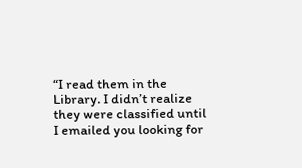“I read them in the Library. I didn’t realize they were classified until I emailed you looking for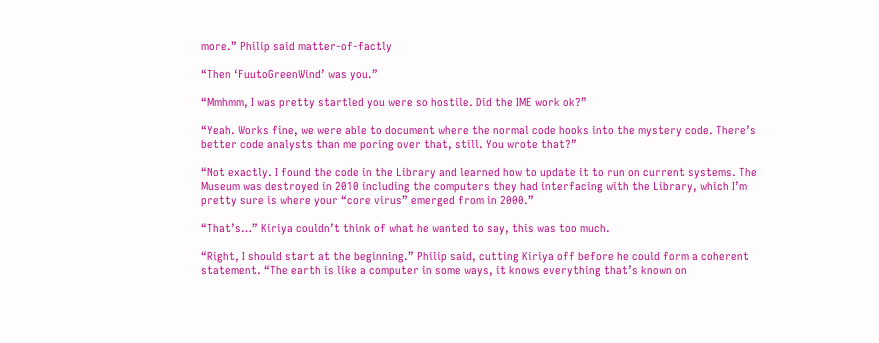more.” Philip said matter-of-factly

“Then ‘FuutoGreenWind’ was you.”

“Mmhmm, I was pretty startled you were so hostile. Did the IME work ok?”

“Yeah. Works fine, we were able to document where the normal code hooks into the mystery code. There’s better code analysts than me poring over that, still. You wrote that?”

“Not exactly. I found the code in the Library and learned how to update it to run on current systems. The Museum was destroyed in 2010 including the computers they had interfacing with the Library, which I’m pretty sure is where your “core virus” emerged from in 2000.”

“That’s…” Kiriya couldn’t think of what he wanted to say, this was too much.

“Right, I should start at the beginning.” Philip said, cutting Kiriya off before he could form a coherent statement. “The earth is like a computer in some ways, it knows everything that’s known on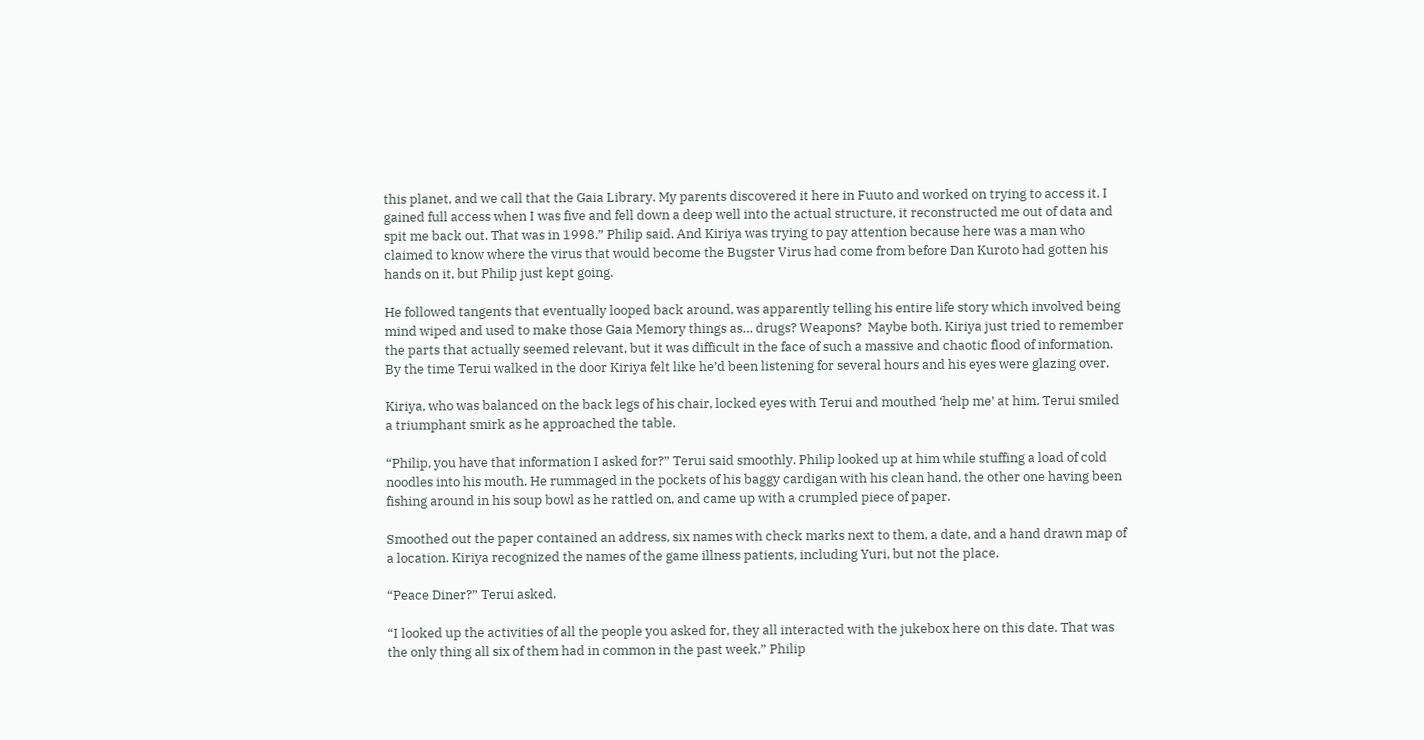this planet, and we call that the Gaia Library. My parents discovered it here in Fuuto and worked on trying to access it. I gained full access when I was five and fell down a deep well into the actual structure, it reconstructed me out of data and spit me back out. That was in 1998.” Philip said. And Kiriya was trying to pay attention because here was a man who claimed to know where the virus that would become the Bugster Virus had come from before Dan Kuroto had gotten his hands on it, but Philip just kept going.

He followed tangents that eventually looped back around, was apparently telling his entire life story which involved being mind wiped and used to make those Gaia Memory things as… drugs? Weapons?  Maybe both. Kiriya just tried to remember the parts that actually seemed relevant, but it was difficult in the face of such a massive and chaotic flood of information. By the time Terui walked in the door Kiriya felt like he’d been listening for several hours and his eyes were glazing over.

Kiriya, who was balanced on the back legs of his chair, locked eyes with Terui and mouthed ‘help me’ at him. Terui smiled a triumphant smirk as he approached the table.

“Philip, you have that information I asked for?” Terui said smoothly. Philip looked up at him while stuffing a load of cold noodles into his mouth. He rummaged in the pockets of his baggy cardigan with his clean hand, the other one having been fishing around in his soup bowl as he rattled on, and came up with a crumpled piece of paper.

Smoothed out the paper contained an address, six names with check marks next to them, a date, and a hand drawn map of a location. Kiriya recognized the names of the game illness patients, including Yuri, but not the place.

“Peace Diner?” Terui asked.

“I looked up the activities of all the people you asked for, they all interacted with the jukebox here on this date. That was the only thing all six of them had in common in the past week.” Philip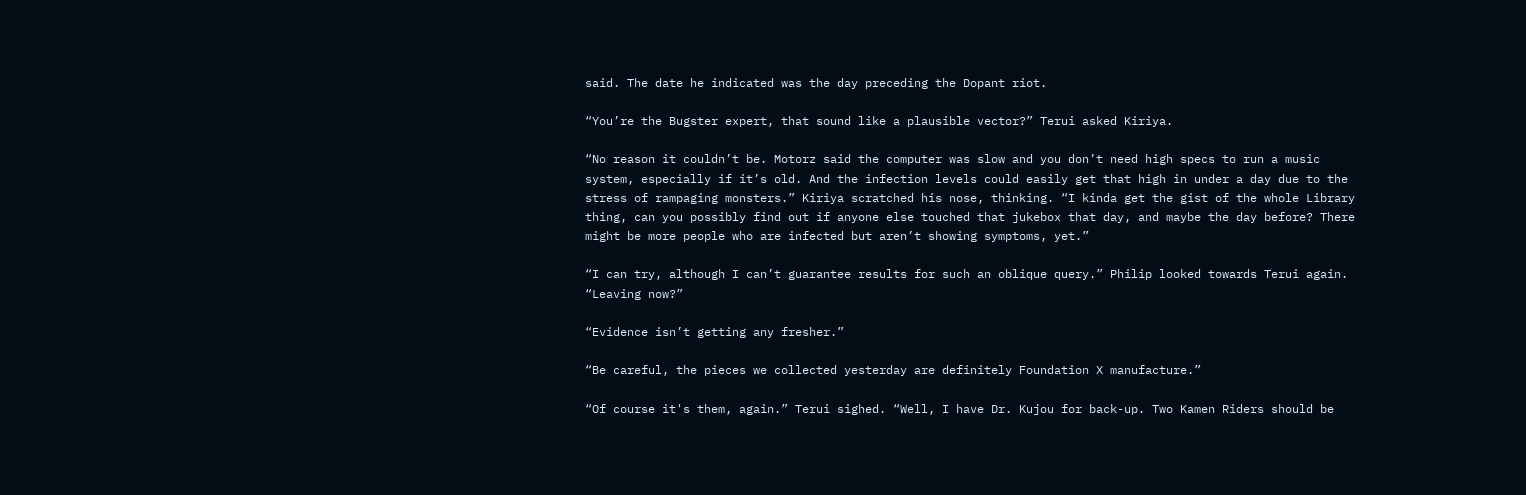said. The date he indicated was the day preceding the Dopant riot.

“You’re the Bugster expert, that sound like a plausible vector?” Terui asked Kiriya.

“No reason it couldn’t be. Motorz said the computer was slow and you don’t need high specs to run a music system, especially if it’s old. And the infection levels could easily get that high in under a day due to the stress of rampaging monsters.” Kiriya scratched his nose, thinking. “I kinda get the gist of the whole Library thing, can you possibly find out if anyone else touched that jukebox that day, and maybe the day before? There might be more people who are infected but aren’t showing symptoms, yet.”

“I can try, although I can’t guarantee results for such an oblique query.” Philip looked towards Terui again. “Leaving now?”

“Evidence isn’t getting any fresher.”

“Be careful, the pieces we collected yesterday are definitely Foundation X manufacture.”

“Of course it's them, again.” Terui sighed. “Well, I have Dr. Kujou for back-up. Two Kamen Riders should be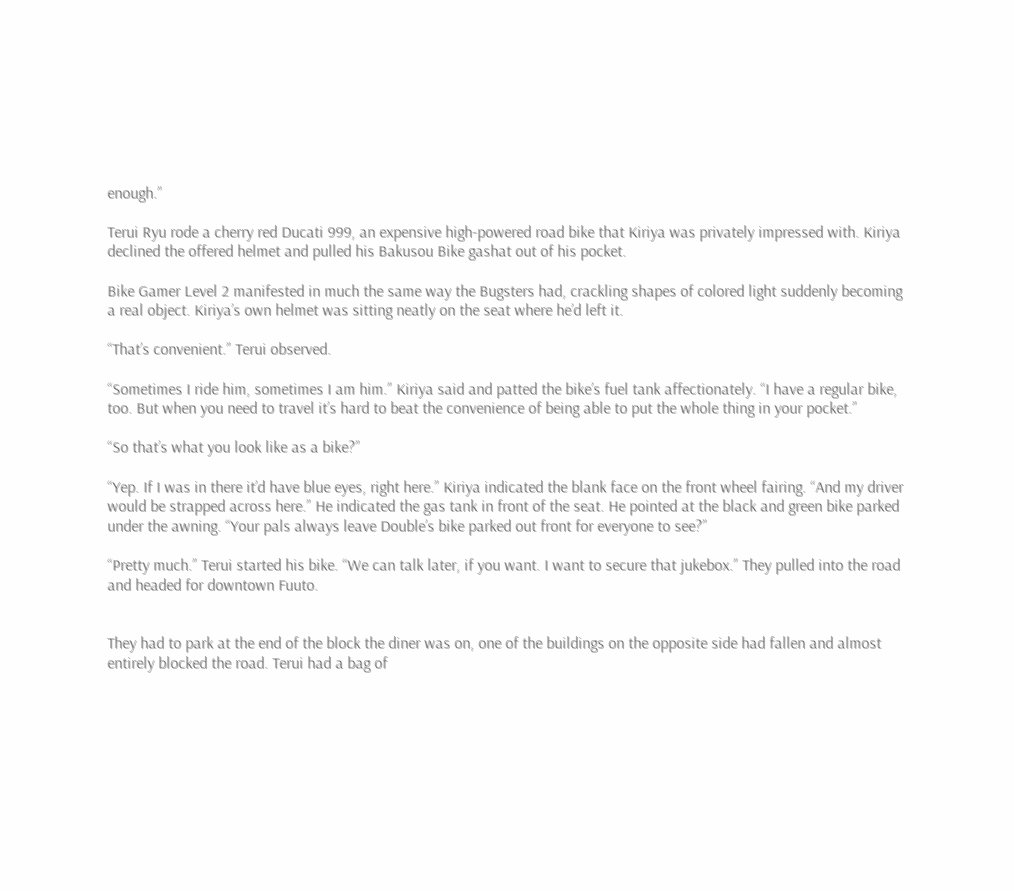enough.”

Terui Ryu rode a cherry red Ducati 999, an expensive high-powered road bike that Kiriya was privately impressed with. Kiriya declined the offered helmet and pulled his Bakusou Bike gashat out of his pocket.

Bike Gamer Level 2 manifested in much the same way the Bugsters had, crackling shapes of colored light suddenly becoming a real object. Kiriya’s own helmet was sitting neatly on the seat where he’d left it.

“That’s convenient.” Terui observed.

“Sometimes I ride him, sometimes I am him.” Kiriya said and patted the bike’s fuel tank affectionately. “I have a regular bike, too. But when you need to travel it’s hard to beat the convenience of being able to put the whole thing in your pocket.”

“So that’s what you look like as a bike?”

“Yep. If I was in there it’d have blue eyes, right here.” Kiriya indicated the blank face on the front wheel fairing. “And my driver would be strapped across here.” He indicated the gas tank in front of the seat. He pointed at the black and green bike parked under the awning. “Your pals always leave Double’s bike parked out front for everyone to see?”

“Pretty much.” Terui started his bike. “We can talk later, if you want. I want to secure that jukebox.” They pulled into the road and headed for downtown Fuuto.


They had to park at the end of the block the diner was on, one of the buildings on the opposite side had fallen and almost entirely blocked the road. Terui had a bag of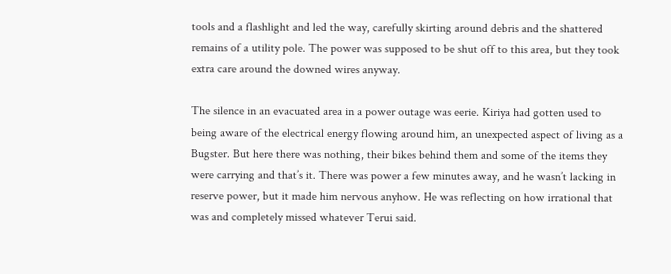tools and a flashlight and led the way, carefully skirting around debris and the shattered remains of a utility pole. The power was supposed to be shut off to this area, but they took extra care around the downed wires anyway.

The silence in an evacuated area in a power outage was eerie. Kiriya had gotten used to being aware of the electrical energy flowing around him, an unexpected aspect of living as a Bugster. But here there was nothing, their bikes behind them and some of the items they were carrying and that’s it. There was power a few minutes away, and he wasn’t lacking in reserve power, but it made him nervous anyhow. He was reflecting on how irrational that was and completely missed whatever Terui said.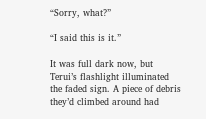“Sorry, what?”

“I said this is it.”

It was full dark now, but Terui’s flashlight illuminated the faded sign. A piece of debris they’d climbed around had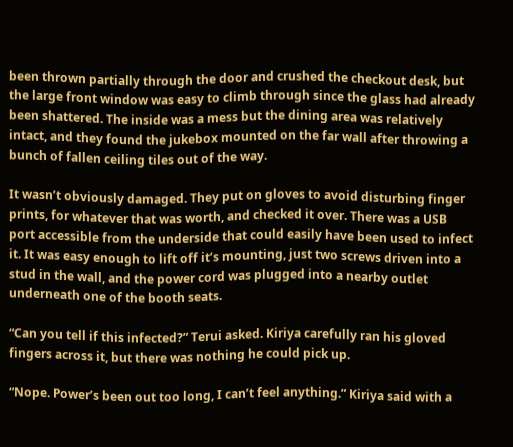been thrown partially through the door and crushed the checkout desk, but the large front window was easy to climb through since the glass had already been shattered. The inside was a mess but the dining area was relatively intact, and they found the jukebox mounted on the far wall after throwing a bunch of fallen ceiling tiles out of the way.

It wasn’t obviously damaged. They put on gloves to avoid disturbing finger prints, for whatever that was worth, and checked it over. There was a USB port accessible from the underside that could easily have been used to infect it. It was easy enough to lift off it’s mounting, just two screws driven into a stud in the wall, and the power cord was plugged into a nearby outlet underneath one of the booth seats.

“Can you tell if this infected?” Terui asked. Kiriya carefully ran his gloved fingers across it, but there was nothing he could pick up.

“Nope. Power’s been out too long, I can’t feel anything.” Kiriya said with a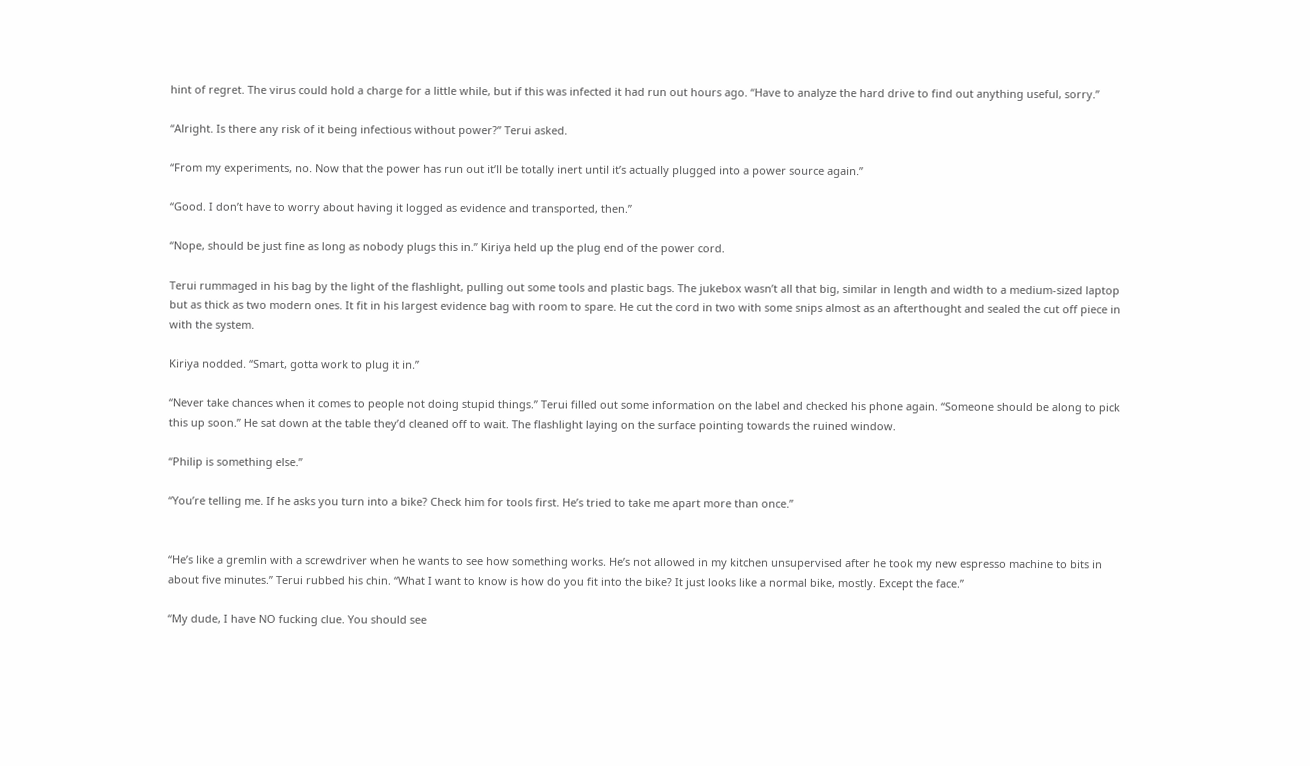hint of regret. The virus could hold a charge for a little while, but if this was infected it had run out hours ago. “Have to analyze the hard drive to find out anything useful, sorry.”

“Alright. Is there any risk of it being infectious without power?” Terui asked.

“From my experiments, no. Now that the power has run out it’ll be totally inert until it’s actually plugged into a power source again.”

“Good. I don’t have to worry about having it logged as evidence and transported, then.”

“Nope, should be just fine as long as nobody plugs this in.” Kiriya held up the plug end of the power cord.

Terui rummaged in his bag by the light of the flashlight, pulling out some tools and plastic bags. The jukebox wasn’t all that big, similar in length and width to a medium-sized laptop but as thick as two modern ones. It fit in his largest evidence bag with room to spare. He cut the cord in two with some snips almost as an afterthought and sealed the cut off piece in with the system.

Kiriya nodded. “Smart, gotta work to plug it in.”

“Never take chances when it comes to people not doing stupid things.” Terui filled out some information on the label and checked his phone again. “Someone should be along to pick this up soon.” He sat down at the table they’d cleaned off to wait. The flashlight laying on the surface pointing towards the ruined window.

“Philip is something else.”

“You’re telling me. If he asks you turn into a bike? Check him for tools first. He’s tried to take me apart more than once.”


“He’s like a gremlin with a screwdriver when he wants to see how something works. He’s not allowed in my kitchen unsupervised after he took my new espresso machine to bits in about five minutes.” Terui rubbed his chin. “What I want to know is how do you fit into the bike? It just looks like a normal bike, mostly. Except the face.”

“My dude, I have NO fucking clue. You should see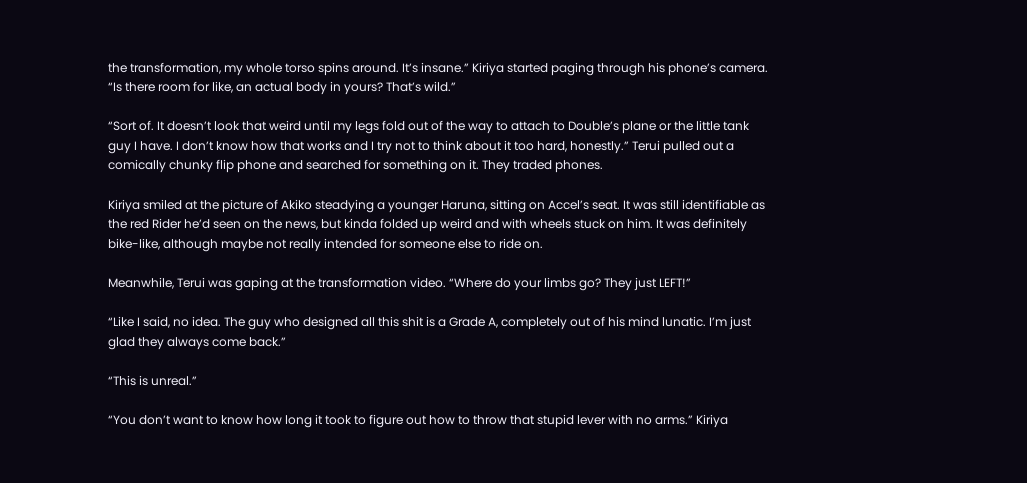the transformation, my whole torso spins around. It’s insane.” Kiriya started paging through his phone’s camera. “Is there room for like, an actual body in yours? That’s wild.”

“Sort of. It doesn’t look that weird until my legs fold out of the way to attach to Double’s plane or the little tank guy I have. I don’t know how that works and I try not to think about it too hard, honestly.” Terui pulled out a comically chunky flip phone and searched for something on it. They traded phones.

Kiriya smiled at the picture of Akiko steadying a younger Haruna, sitting on Accel’s seat. It was still identifiable as the red Rider he’d seen on the news, but kinda folded up weird and with wheels stuck on him. It was definitely bike-like, although maybe not really intended for someone else to ride on.

Meanwhile, Terui was gaping at the transformation video. “Where do your limbs go? They just LEFT!”

“Like I said, no idea. The guy who designed all this shit is a Grade A, completely out of his mind lunatic. I’m just glad they always come back.”

“This is unreal.”

“You don’t want to know how long it took to figure out how to throw that stupid lever with no arms.” Kiriya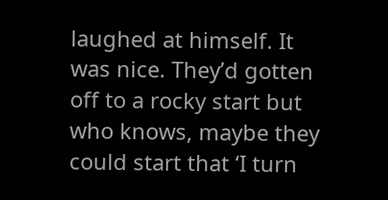laughed at himself. It was nice. They’d gotten off to a rocky start but who knows, maybe they could start that ‘I turn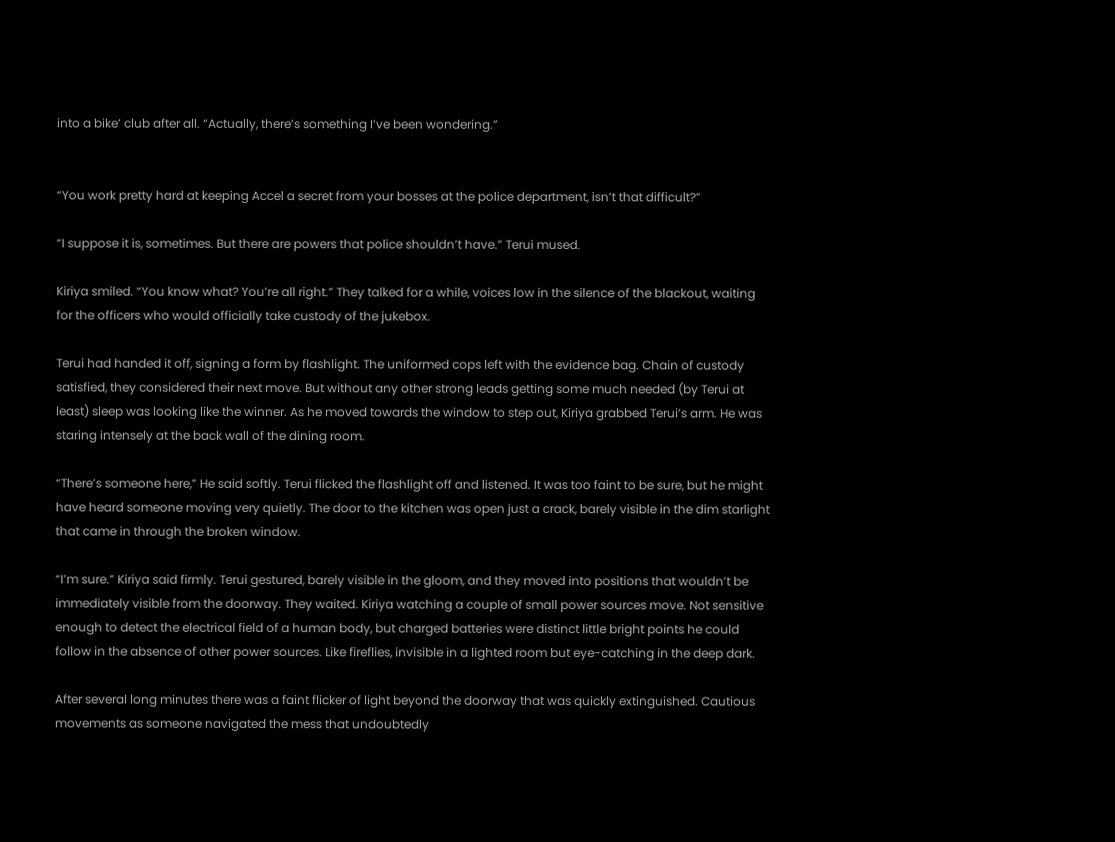into a bike’ club after all. “Actually, there’s something I’ve been wondering.”


“You work pretty hard at keeping Accel a secret from your bosses at the police department, isn’t that difficult?”

“I suppose it is, sometimes. But there are powers that police shouldn’t have.” Terui mused.

Kiriya smiled. “You know what? You’re all right.” They talked for a while, voices low in the silence of the blackout, waiting for the officers who would officially take custody of the jukebox.

Terui had handed it off, signing a form by flashlight. The uniformed cops left with the evidence bag. Chain of custody satisfied, they considered their next move. But without any other strong leads getting some much needed (by Terui at least) sleep was looking like the winner. As he moved towards the window to step out, Kiriya grabbed Terui’s arm. He was staring intensely at the back wall of the dining room.

“There’s someone here,” He said softly. Terui flicked the flashlight off and listened. It was too faint to be sure, but he might have heard someone moving very quietly. The door to the kitchen was open just a crack, barely visible in the dim starlight that came in through the broken window.

“I’m sure.” Kiriya said firmly. Terui gestured, barely visible in the gloom, and they moved into positions that wouldn’t be immediately visible from the doorway. They waited. Kiriya watching a couple of small power sources move. Not sensitive enough to detect the electrical field of a human body, but charged batteries were distinct little bright points he could follow in the absence of other power sources. Like fireflies, invisible in a lighted room but eye-catching in the deep dark.

After several long minutes there was a faint flicker of light beyond the doorway that was quickly extinguished. Cautious movements as someone navigated the mess that undoubtedly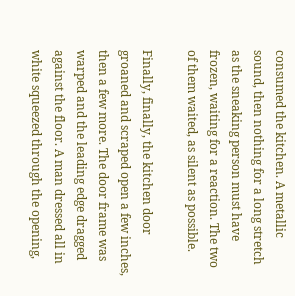consumed the kitchen. A metallic sound, then nothing for a long stretch as the sneaking person must have frozen, waiting for a reaction. The two of them waited, as silent as possible.

Finally, finally, the kitchen door groaned and scraped open a few inches, then a few more. The door frame was warped and the leading edge dragged against the floor. A man dressed all in white squeezed through the opening,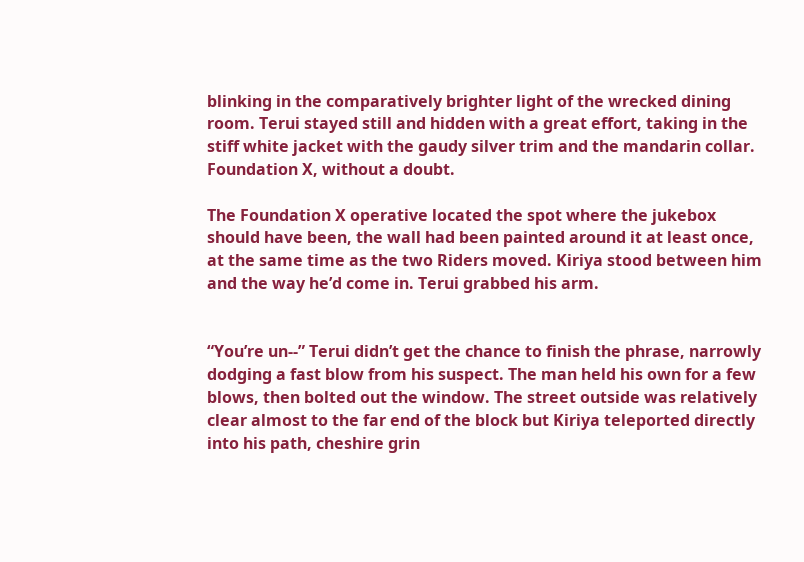blinking in the comparatively brighter light of the wrecked dining room. Terui stayed still and hidden with a great effort, taking in the stiff white jacket with the gaudy silver trim and the mandarin collar. Foundation X, without a doubt.

The Foundation X operative located the spot where the jukebox should have been, the wall had been painted around it at least once, at the same time as the two Riders moved. Kiriya stood between him and the way he’d come in. Terui grabbed his arm.


“You’re un--” Terui didn’t get the chance to finish the phrase, narrowly dodging a fast blow from his suspect. The man held his own for a few blows, then bolted out the window. The street outside was relatively clear almost to the far end of the block but Kiriya teleported directly into his path, cheshire grin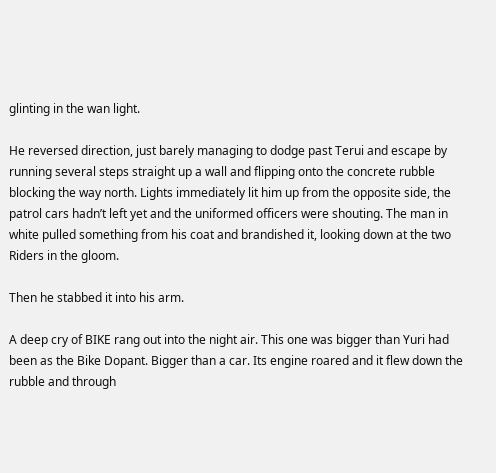glinting in the wan light.

He reversed direction, just barely managing to dodge past Terui and escape by running several steps straight up a wall and flipping onto the concrete rubble blocking the way north. Lights immediately lit him up from the opposite side, the patrol cars hadn’t left yet and the uniformed officers were shouting. The man in white pulled something from his coat and brandished it, looking down at the two Riders in the gloom.

Then he stabbed it into his arm.

A deep cry of BIKE rang out into the night air. This one was bigger than Yuri had been as the Bike Dopant. Bigger than a car. Its engine roared and it flew down the rubble and through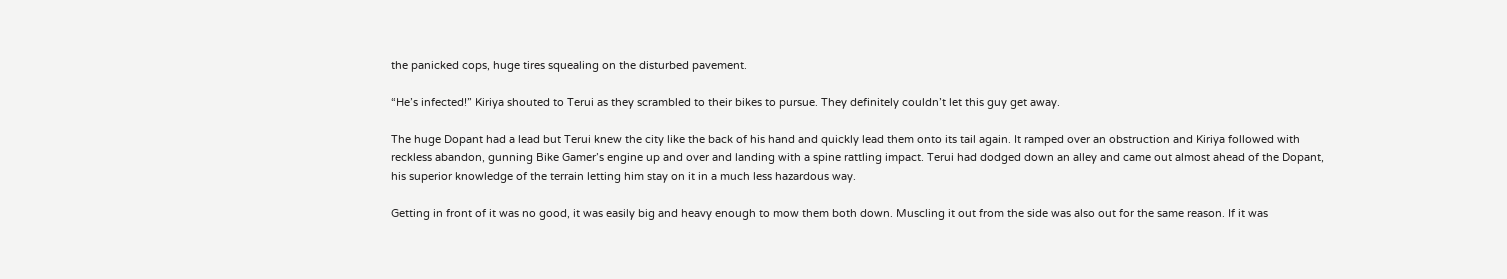the panicked cops, huge tires squealing on the disturbed pavement.

“He’s infected!” Kiriya shouted to Terui as they scrambled to their bikes to pursue. They definitely couldn’t let this guy get away.

The huge Dopant had a lead but Terui knew the city like the back of his hand and quickly lead them onto its tail again. It ramped over an obstruction and Kiriya followed with reckless abandon, gunning Bike Gamer’s engine up and over and landing with a spine rattling impact. Terui had dodged down an alley and came out almost ahead of the Dopant, his superior knowledge of the terrain letting him stay on it in a much less hazardous way.

Getting in front of it was no good, it was easily big and heavy enough to mow them both down. Muscling it out from the side was also out for the same reason. If it was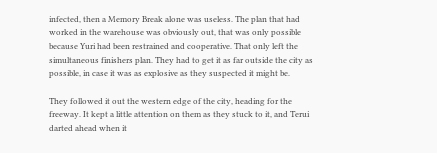infected, then a Memory Break alone was useless. The plan that had worked in the warehouse was obviously out, that was only possible because Yuri had been restrained and cooperative. That only left the simultaneous finishers plan. They had to get it as far outside the city as possible, in case it was as explosive as they suspected it might be.

They followed it out the western edge of the city, heading for the freeway. It kept a little attention on them as they stuck to it, and Terui darted ahead when it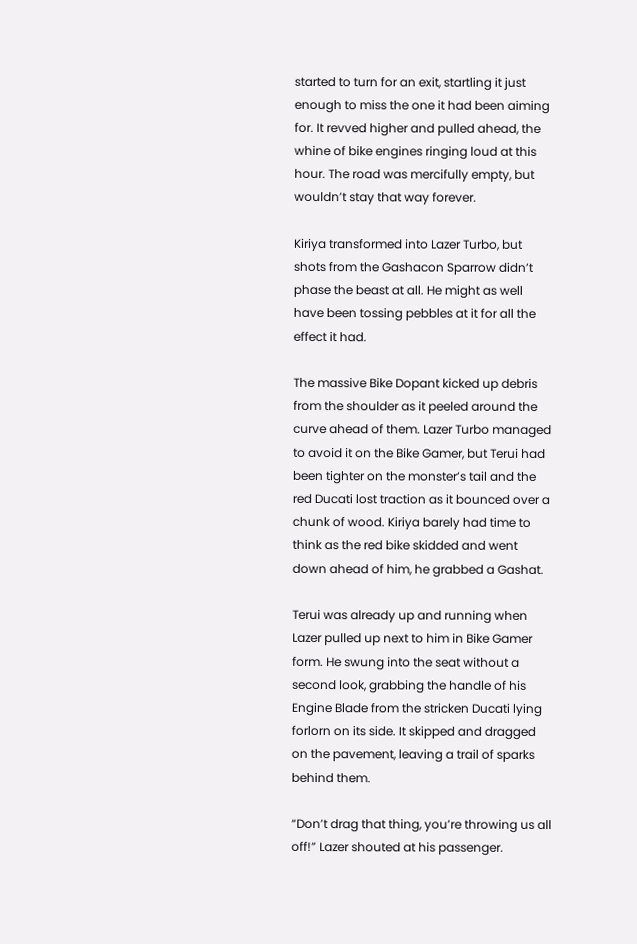started to turn for an exit, startling it just enough to miss the one it had been aiming for. It revved higher and pulled ahead, the whine of bike engines ringing loud at this hour. The road was mercifully empty, but wouldn’t stay that way forever.

Kiriya transformed into Lazer Turbo, but shots from the Gashacon Sparrow didn’t phase the beast at all. He might as well have been tossing pebbles at it for all the effect it had.

The massive Bike Dopant kicked up debris from the shoulder as it peeled around the curve ahead of them. Lazer Turbo managed to avoid it on the Bike Gamer, but Terui had been tighter on the monster’s tail and the red Ducati lost traction as it bounced over a chunk of wood. Kiriya barely had time to think as the red bike skidded and went down ahead of him, he grabbed a Gashat.

Terui was already up and running when Lazer pulled up next to him in Bike Gamer form. He swung into the seat without a second look, grabbing the handle of his Engine Blade from the stricken Ducati lying forlorn on its side. It skipped and dragged on the pavement, leaving a trail of sparks behind them.

“Don’t drag that thing, you’re throwing us all off!” Lazer shouted at his passenger.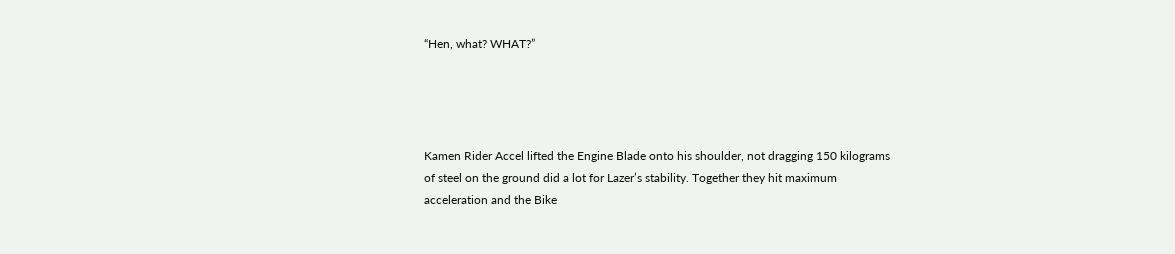“Hen, what? WHAT?”




Kamen Rider Accel lifted the Engine Blade onto his shoulder, not dragging 150 kilograms of steel on the ground did a lot for Lazer’s stability. Together they hit maximum acceleration and the Bike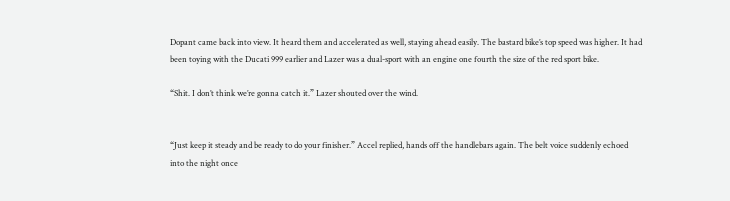Dopant came back into view. It heard them and accelerated as well, staying ahead easily. The bastard bike’s top speed was higher. It had been toying with the Ducati 999 earlier and Lazer was a dual-sport with an engine one fourth the size of the red sport bike.

“Shit. I don’t think we’re gonna catch it.” Lazer shouted over the wind.


“Just keep it steady and be ready to do your finisher.” Accel replied, hands off the handlebars again. The belt voice suddenly echoed into the night once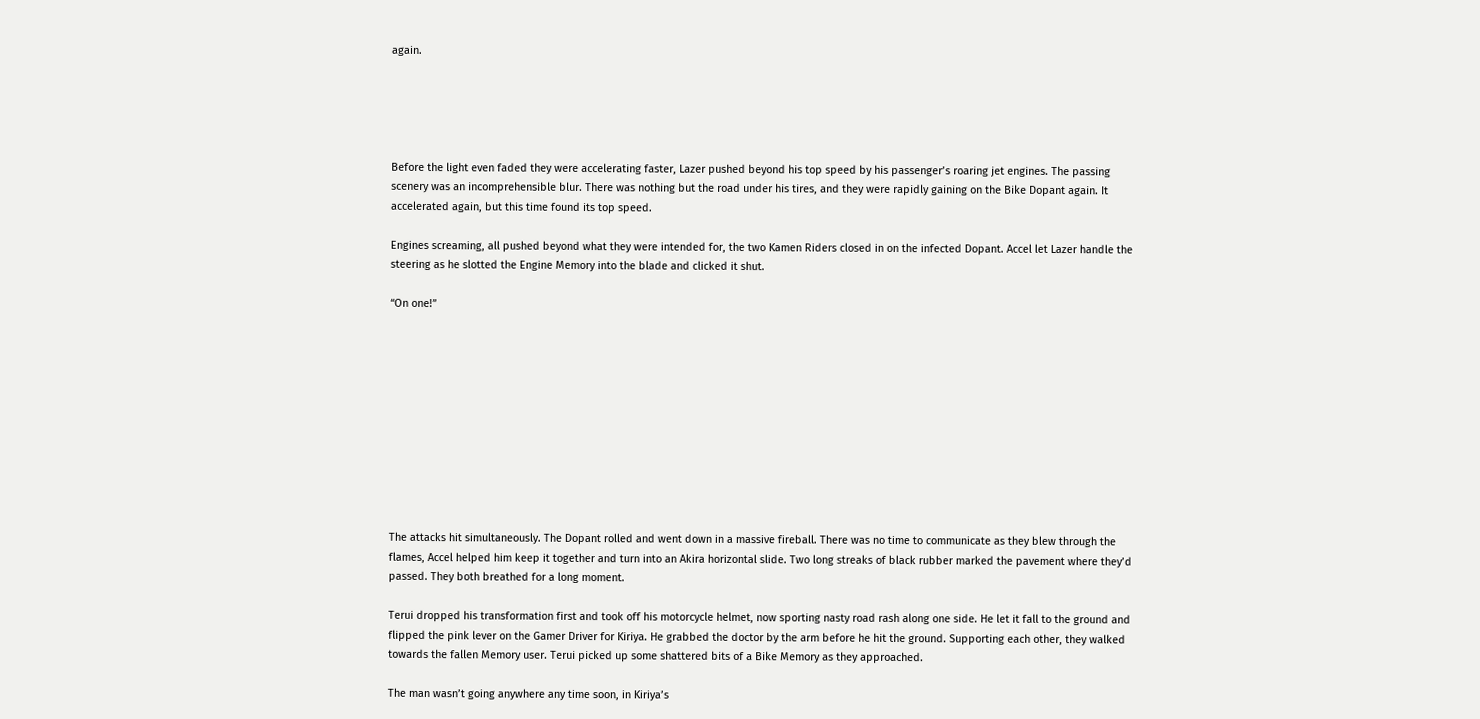again.





Before the light even faded they were accelerating faster, Lazer pushed beyond his top speed by his passenger’s roaring jet engines. The passing scenery was an incomprehensible blur. There was nothing but the road under his tires, and they were rapidly gaining on the Bike Dopant again. It accelerated again, but this time found its top speed.

Engines screaming, all pushed beyond what they were intended for, the two Kamen Riders closed in on the infected Dopant. Accel let Lazer handle the steering as he slotted the Engine Memory into the blade and clicked it shut.

“On one!”











The attacks hit simultaneously. The Dopant rolled and went down in a massive fireball. There was no time to communicate as they blew through the flames, Accel helped him keep it together and turn into an Akira horizontal slide. Two long streaks of black rubber marked the pavement where they’d passed. They both breathed for a long moment.

Terui dropped his transformation first and took off his motorcycle helmet, now sporting nasty road rash along one side. He let it fall to the ground and flipped the pink lever on the Gamer Driver for Kiriya. He grabbed the doctor by the arm before he hit the ground. Supporting each other, they walked towards the fallen Memory user. Terui picked up some shattered bits of a Bike Memory as they approached.

The man wasn’t going anywhere any time soon, in Kiriya’s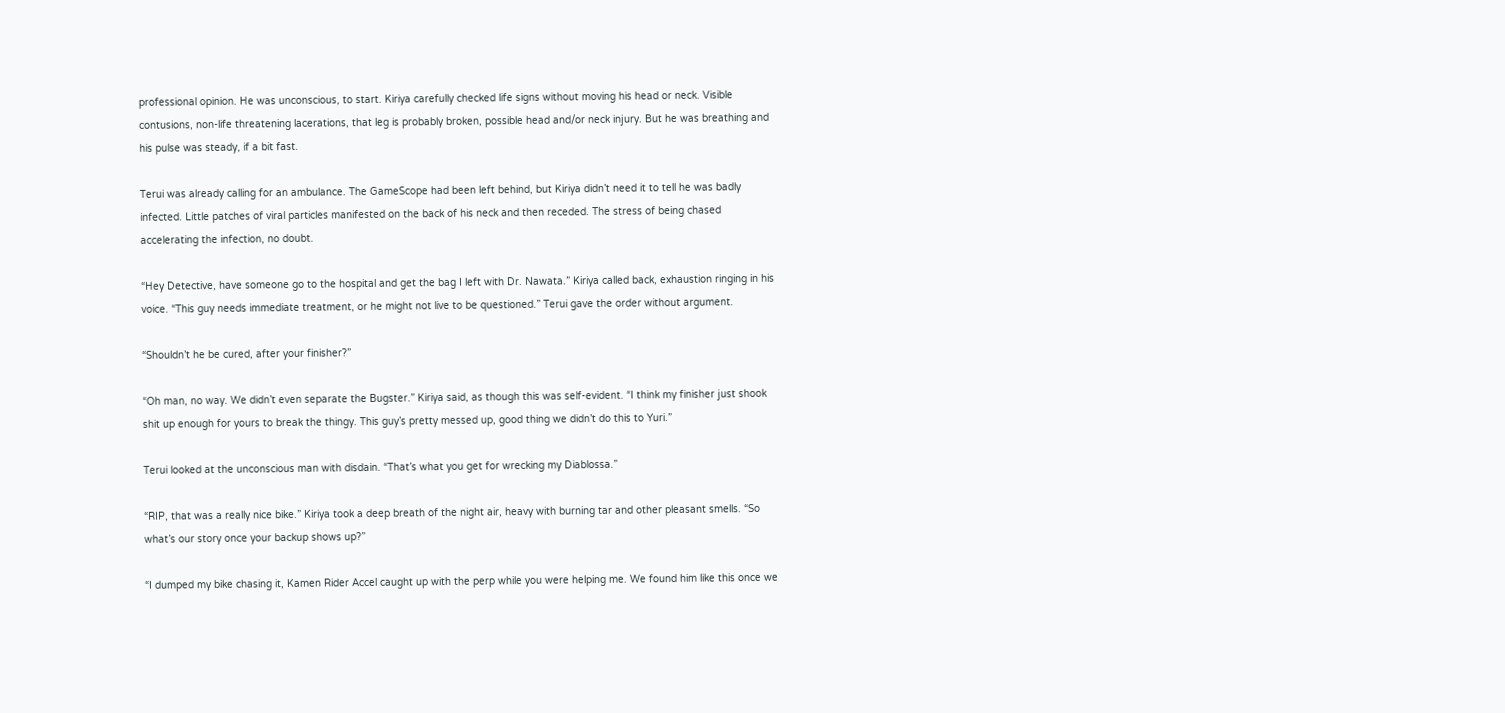professional opinion. He was unconscious, to start. Kiriya carefully checked life signs without moving his head or neck. Visible contusions, non-life threatening lacerations, that leg is probably broken, possible head and/or neck injury. But he was breathing and his pulse was steady, if a bit fast.

Terui was already calling for an ambulance. The GameScope had been left behind, but Kiriya didn’t need it to tell he was badly infected. Little patches of viral particles manifested on the back of his neck and then receded. The stress of being chased accelerating the infection, no doubt.

“Hey Detective, have someone go to the hospital and get the bag I left with Dr. Nawata.” Kiriya called back, exhaustion ringing in his voice. “This guy needs immediate treatment, or he might not live to be questioned.” Terui gave the order without argument.

“Shouldn’t he be cured, after your finisher?”

“Oh man, no way. We didn’t even separate the Bugster.” Kiriya said, as though this was self-evident. “I think my finisher just shook shit up enough for yours to break the thingy. This guy’s pretty messed up, good thing we didn’t do this to Yuri.”

Terui looked at the unconscious man with disdain. “That’s what you get for wrecking my Diablossa.”

“RIP, that was a really nice bike.” Kiriya took a deep breath of the night air, heavy with burning tar and other pleasant smells. “So what’s our story once your backup shows up?”

“I dumped my bike chasing it, Kamen Rider Accel caught up with the perp while you were helping me. We found him like this once we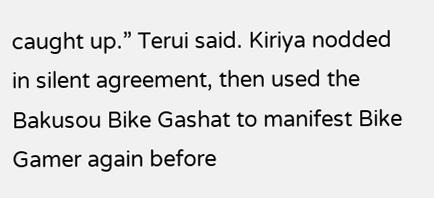caught up.” Terui said. Kiriya nodded in silent agreement, then used the Bakusou Bike Gashat to manifest Bike Gamer again before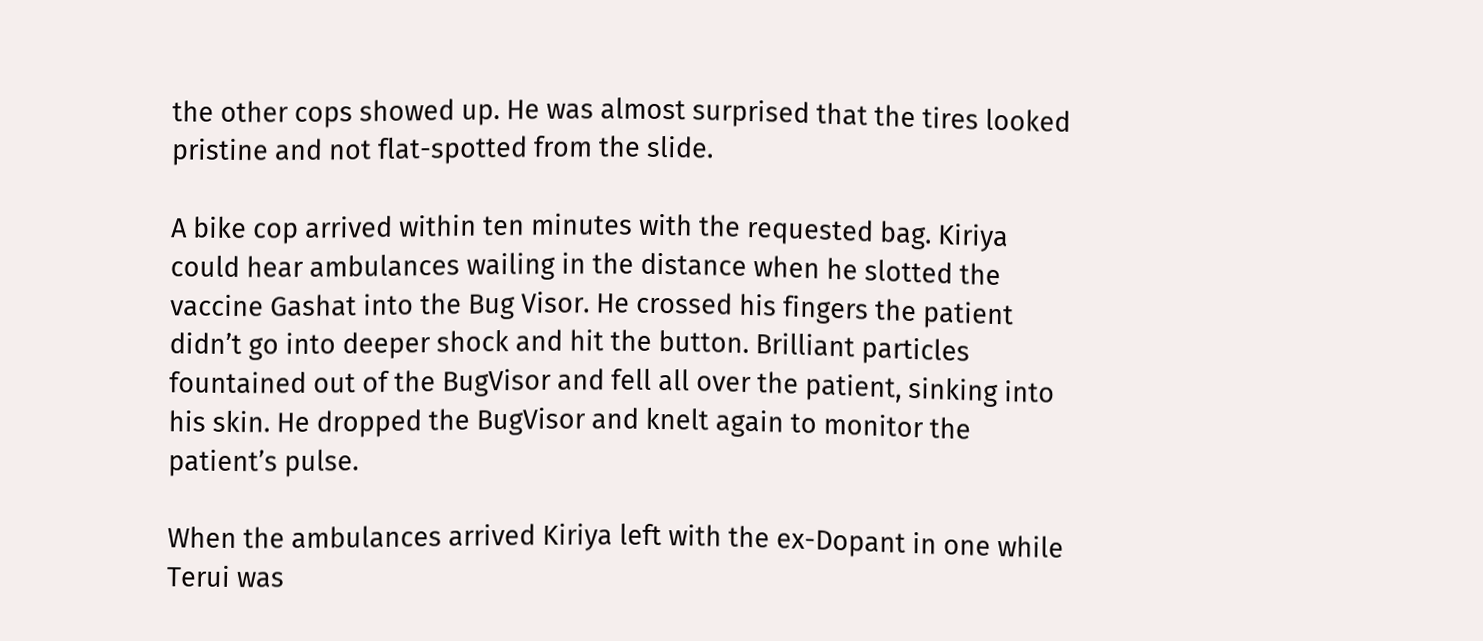the other cops showed up. He was almost surprised that the tires looked pristine and not flat-spotted from the slide.

A bike cop arrived within ten minutes with the requested bag. Kiriya could hear ambulances wailing in the distance when he slotted the vaccine Gashat into the Bug Visor. He crossed his fingers the patient didn’t go into deeper shock and hit the button. Brilliant particles fountained out of the BugVisor and fell all over the patient, sinking into his skin. He dropped the BugVisor and knelt again to monitor the patient’s pulse.

When the ambulances arrived Kiriya left with the ex-Dopant in one while Terui was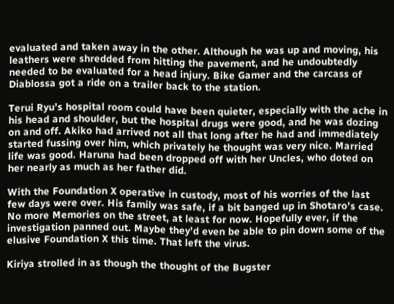evaluated and taken away in the other. Although he was up and moving, his leathers were shredded from hitting the pavement, and he undoubtedly needed to be evaluated for a head injury. Bike Gamer and the carcass of Diablossa got a ride on a trailer back to the station.

Terui Ryu’s hospital room could have been quieter, especially with the ache in his head and shoulder, but the hospital drugs were good, and he was dozing on and off. Akiko had arrived not all that long after he had and immediately started fussing over him, which privately he thought was very nice. Married life was good. Haruna had been dropped off with her Uncles, who doted on her nearly as much as her father did.

With the Foundation X operative in custody, most of his worries of the last few days were over. His family was safe, if a bit banged up in Shotaro’s case. No more Memories on the street, at least for now. Hopefully ever, if the investigation panned out. Maybe they’d even be able to pin down some of the elusive Foundation X this time. That left the virus.

Kiriya strolled in as though the thought of the Bugster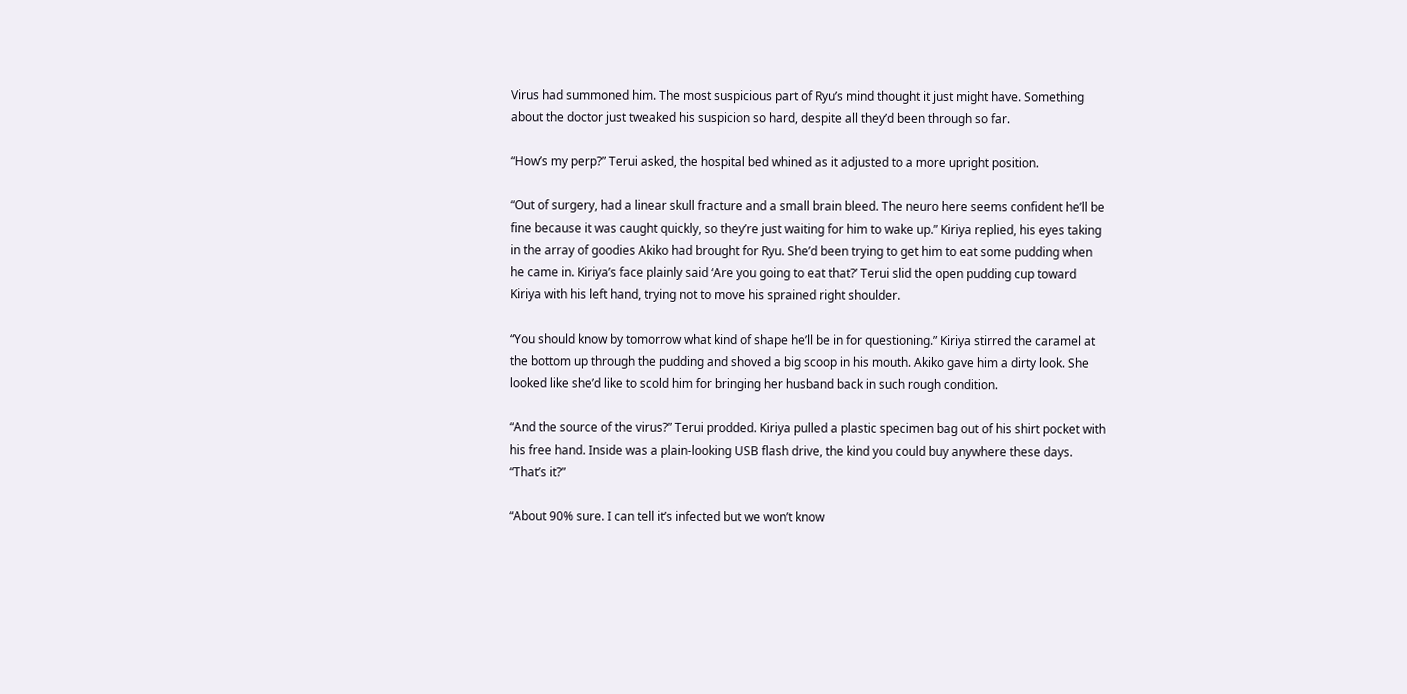Virus had summoned him. The most suspicious part of Ryu’s mind thought it just might have. Something about the doctor just tweaked his suspicion so hard, despite all they’d been through so far.

“How’s my perp?” Terui asked, the hospital bed whined as it adjusted to a more upright position.

“Out of surgery, had a linear skull fracture and a small brain bleed. The neuro here seems confident he’ll be fine because it was caught quickly, so they’re just waiting for him to wake up.” Kiriya replied, his eyes taking in the array of goodies Akiko had brought for Ryu. She’d been trying to get him to eat some pudding when he came in. Kiriya’s face plainly said ‘Are you going to eat that?’ Terui slid the open pudding cup toward Kiriya with his left hand, trying not to move his sprained right shoulder.

“You should know by tomorrow what kind of shape he’ll be in for questioning.” Kiriya stirred the caramel at the bottom up through the pudding and shoved a big scoop in his mouth. Akiko gave him a dirty look. She looked like she’d like to scold him for bringing her husband back in such rough condition.

“And the source of the virus?” Terui prodded. Kiriya pulled a plastic specimen bag out of his shirt pocket with his free hand. Inside was a plain-looking USB flash drive, the kind you could buy anywhere these days. “That’s it?”

“About 90% sure. I can tell it’s infected but we won’t know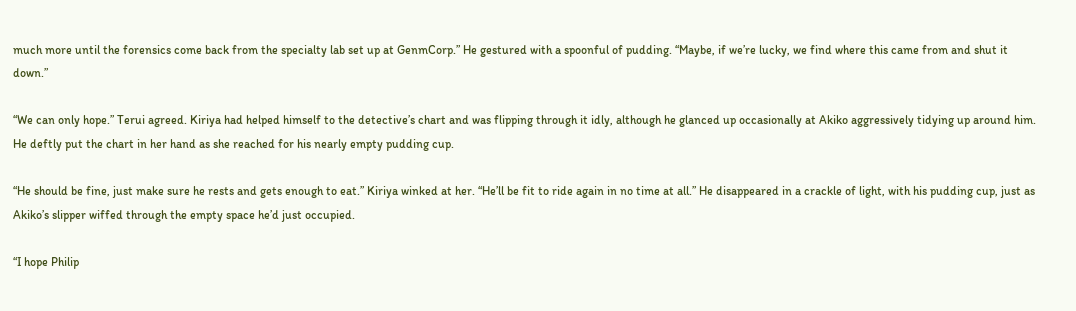much more until the forensics come back from the specialty lab set up at GenmCorp.” He gestured with a spoonful of pudding. “Maybe, if we’re lucky, we find where this came from and shut it down.”

“We can only hope.” Terui agreed. Kiriya had helped himself to the detective’s chart and was flipping through it idly, although he glanced up occasionally at Akiko aggressively tidying up around him. He deftly put the chart in her hand as she reached for his nearly empty pudding cup.

“He should be fine, just make sure he rests and gets enough to eat.” Kiriya winked at her. “He’ll be fit to ride again in no time at all.” He disappeared in a crackle of light, with his pudding cup, just as Akiko’s slipper wiffed through the empty space he’d just occupied.

“I hope Philip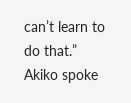can’t learn to do that.” Akiko spoke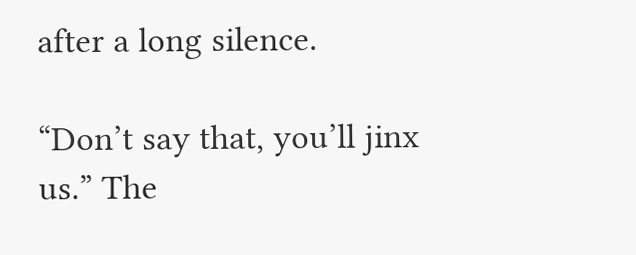after a long silence.

“Don’t say that, you’ll jinx us.” The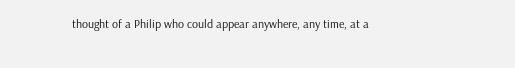thought of a Philip who could appear anywhere, any time, at a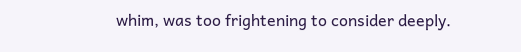whim, was too frightening to consider deeply.